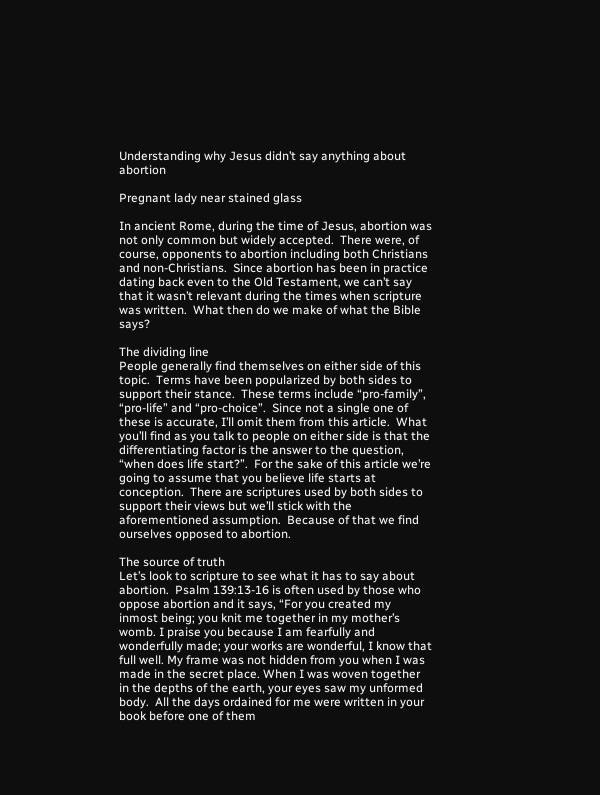Understanding why Jesus didn’t say anything about abortion

Pregnant lady near stained glass

In ancient Rome, during the time of Jesus, abortion was not only common but widely accepted.  There were, of course, opponents to abortion including both Christians and non-Christians.  Since abortion has been in practice dating back even to the Old Testament, we can’t say that it wasn’t relevant during the times when scripture was written.  What then do we make of what the Bible says?

The dividing line
People generally find themselves on either side of this topic.  Terms have been popularized by both sides to support their stance.  These terms include “pro-family”, “pro-life” and “pro-choice”.  Since not a single one of these is accurate, I’ll omit them from this article.  What you’ll find as you talk to people on either side is that the differentiating factor is the answer to the question, “when does life start?”.  For the sake of this article we’re going to assume that you believe life starts at conception.  There are scriptures used by both sides to support their views but we’ll stick with the aforementioned assumption.  Because of that we find ourselves opposed to abortion.

The source of truth
Let’s look to scripture to see what it has to say about abortion.  Psalm 139:13-16 is often used by those who oppose abortion and it says, “For you created my inmost being; you knit me together in my mother’s womb. I praise you because I am fearfully and wonderfully made; your works are wonderful, I know that full well. My frame was not hidden from you when I was made in the secret place. When I was woven together in the depths of the earth, your eyes saw my unformed body.  All the days ordained for me were written in your book before one of them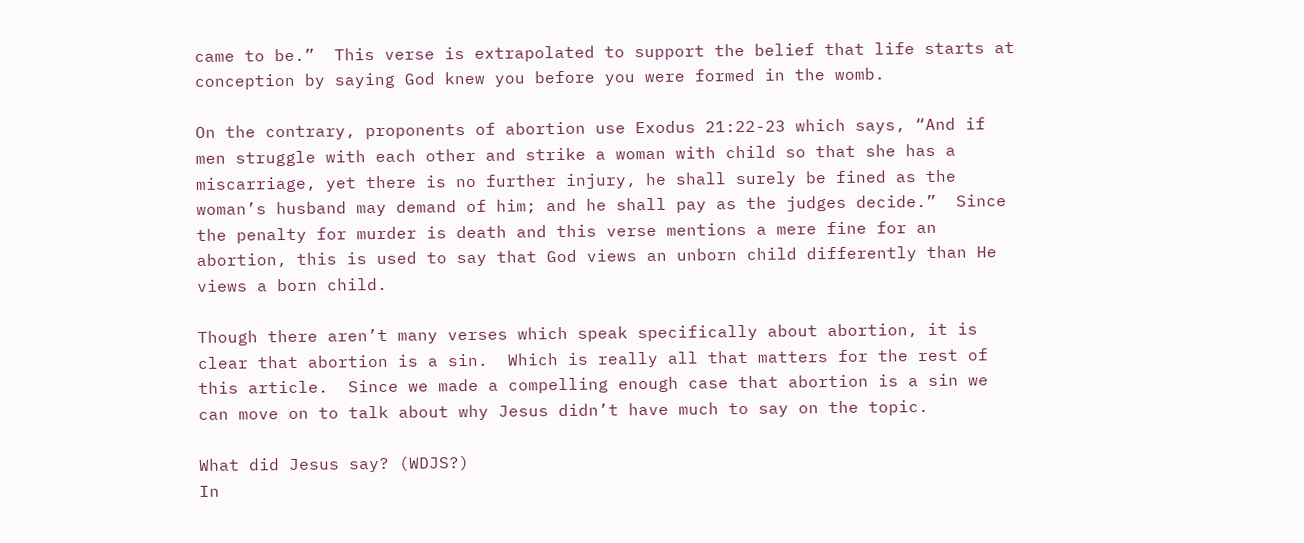came to be.”  This verse is extrapolated to support the belief that life starts at conception by saying God knew you before you were formed in the womb.

On the contrary, proponents of abortion use Exodus 21:22-23 which says, “And if men struggle with each other and strike a woman with child so that she has a miscarriage, yet there is no further injury, he shall surely be fined as the woman’s husband may demand of him; and he shall pay as the judges decide.”  Since the penalty for murder is death and this verse mentions a mere fine for an abortion, this is used to say that God views an unborn child differently than He views a born child.

Though there aren’t many verses which speak specifically about abortion, it is clear that abortion is a sin.  Which is really all that matters for the rest of this article.  Since we made a compelling enough case that abortion is a sin we can move on to talk about why Jesus didn’t have much to say on the topic.

What did Jesus say? (WDJS?)
In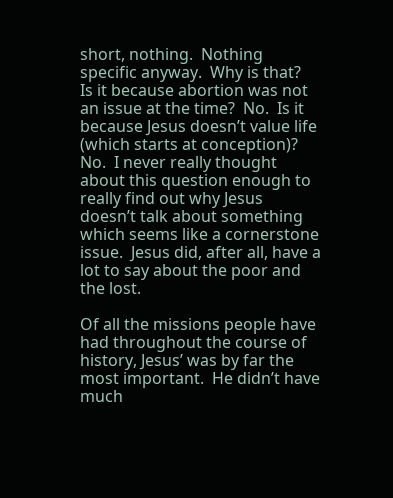short, nothing.  Nothing specific anyway.  Why is that?  Is it because abortion was not an issue at the time?  No.  Is it because Jesus doesn’t value life (which starts at conception)?  No.  I never really thought about this question enough to really find out why Jesus doesn’t talk about something which seems like a cornerstone issue.  Jesus did, after all, have a lot to say about the poor and the lost.

Of all the missions people have had throughout the course of history, Jesus’ was by far the most important.  He didn’t have much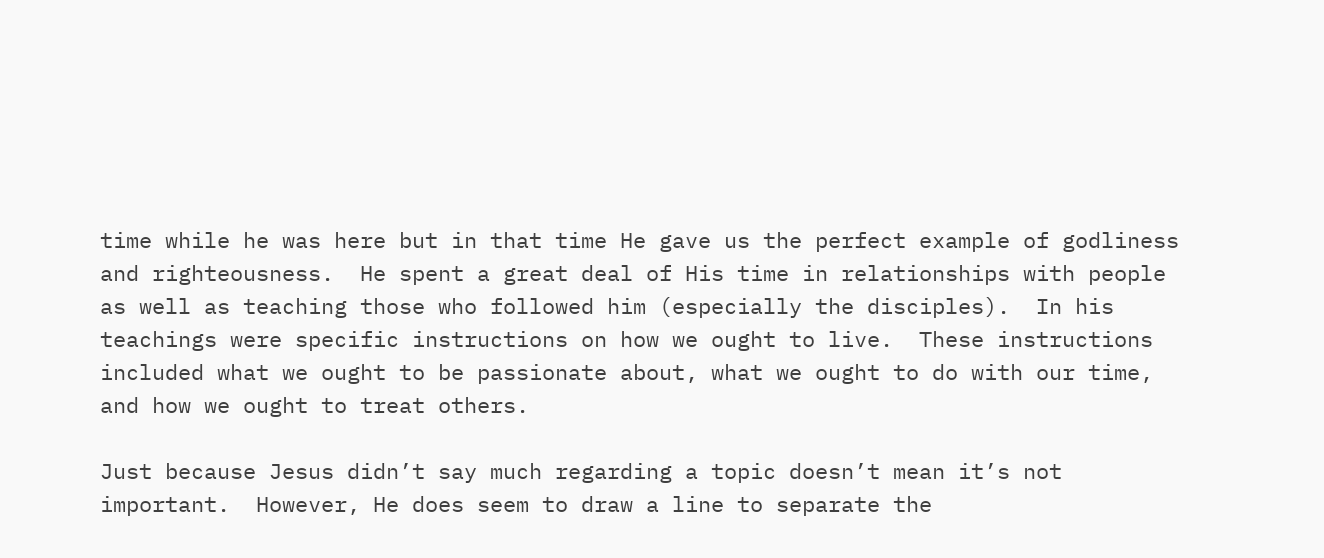time while he was here but in that time He gave us the perfect example of godliness and righteousness.  He spent a great deal of His time in relationships with people as well as teaching those who followed him (especially the disciples).  In his teachings were specific instructions on how we ought to live.  These instructions included what we ought to be passionate about, what we ought to do with our time, and how we ought to treat others.

Just because Jesus didn’t say much regarding a topic doesn’t mean it’s not important.  However, He does seem to draw a line to separate the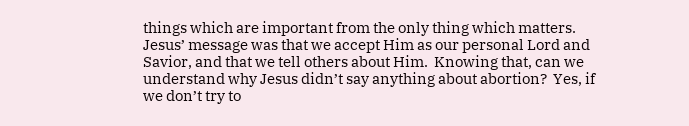things which are important from the only thing which matters.  Jesus’ message was that we accept Him as our personal Lord and Savior, and that we tell others about Him.  Knowing that, can we understand why Jesus didn’t say anything about abortion?  Yes, if we don’t try to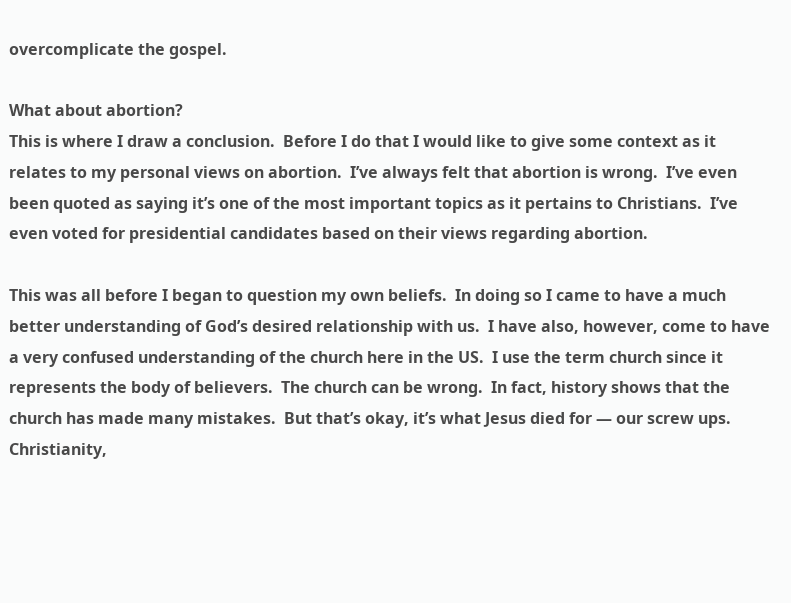overcomplicate the gospel.

What about abortion?
This is where I draw a conclusion.  Before I do that I would like to give some context as it relates to my personal views on abortion.  I’ve always felt that abortion is wrong.  I’ve even been quoted as saying it’s one of the most important topics as it pertains to Christians.  I’ve even voted for presidential candidates based on their views regarding abortion.

This was all before I began to question my own beliefs.  In doing so I came to have a much better understanding of God’s desired relationship with us.  I have also, however, come to have a very confused understanding of the church here in the US.  I use the term church since it represents the body of believers.  The church can be wrong.  In fact, history shows that the church has made many mistakes.  But that’s okay, it’s what Jesus died for — our screw ups.  Christianity,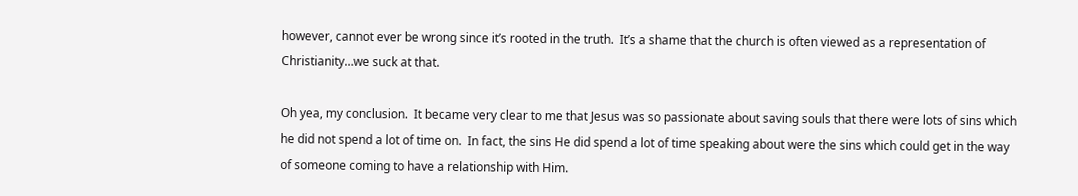however, cannot ever be wrong since it’s rooted in the truth.  It’s a shame that the church is often viewed as a representation of Christianity…we suck at that.

Oh yea, my conclusion.  It became very clear to me that Jesus was so passionate about saving souls that there were lots of sins which he did not spend a lot of time on.  In fact, the sins He did spend a lot of time speaking about were the sins which could get in the way of someone coming to have a relationship with Him.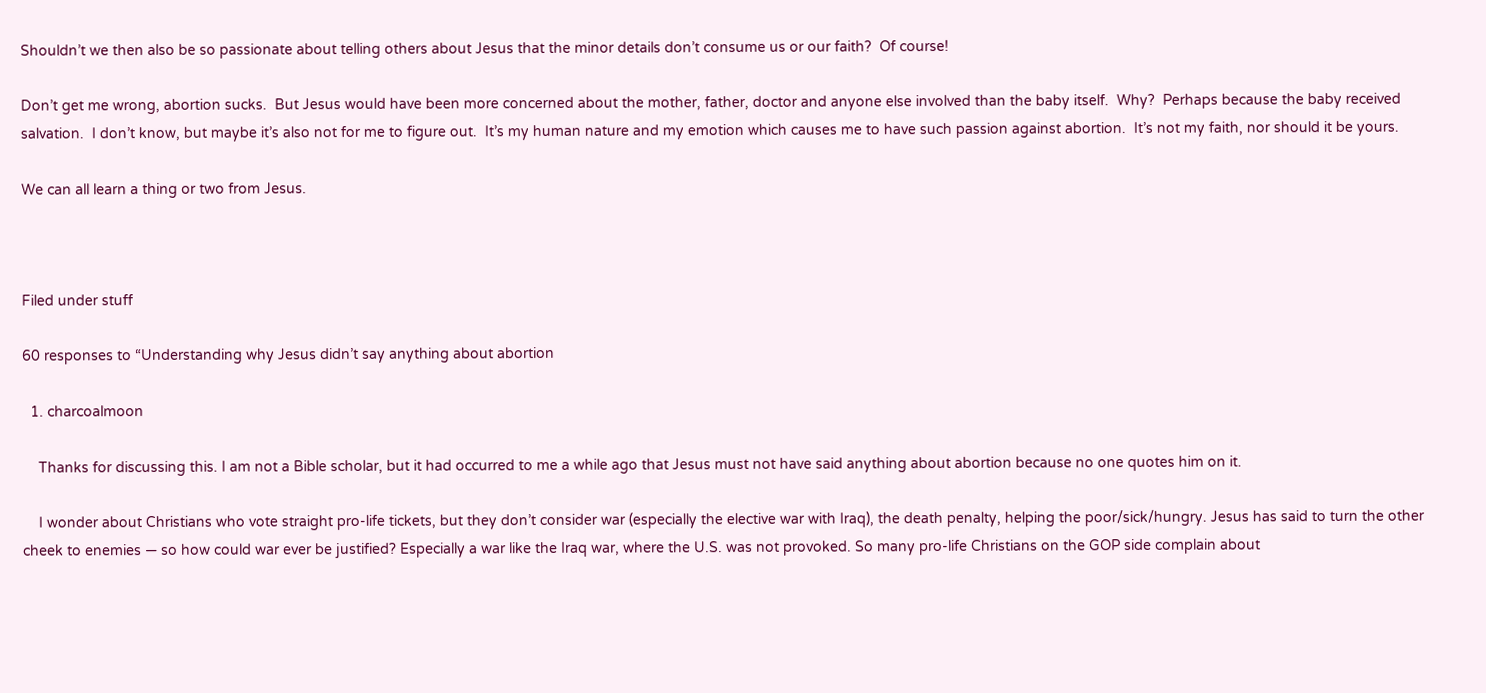Shouldn’t we then also be so passionate about telling others about Jesus that the minor details don’t consume us or our faith?  Of course!

Don’t get me wrong, abortion sucks.  But Jesus would have been more concerned about the mother, father, doctor and anyone else involved than the baby itself.  Why?  Perhaps because the baby received salvation.  I don’t know, but maybe it’s also not for me to figure out.  It’s my human nature and my emotion which causes me to have such passion against abortion.  It’s not my faith, nor should it be yours.

We can all learn a thing or two from Jesus.



Filed under stuff

60 responses to “Understanding why Jesus didn’t say anything about abortion

  1. charcoalmoon

    Thanks for discussing this. I am not a Bible scholar, but it had occurred to me a while ago that Jesus must not have said anything about abortion because no one quotes him on it.

    I wonder about Christians who vote straight pro-life tickets, but they don’t consider war (especially the elective war with Iraq), the death penalty, helping the poor/sick/hungry. Jesus has said to turn the other cheek to enemies — so how could war ever be justified? Especially a war like the Iraq war, where the U.S. was not provoked. So many pro-life Christians on the GOP side complain about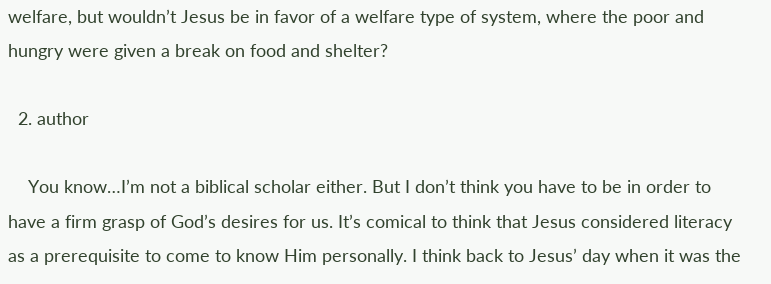welfare, but wouldn’t Jesus be in favor of a welfare type of system, where the poor and hungry were given a break on food and shelter?

  2. author

    You know…I’m not a biblical scholar either. But I don’t think you have to be in order to have a firm grasp of God’s desires for us. It’s comical to think that Jesus considered literacy as a prerequisite to come to know Him personally. I think back to Jesus’ day when it was the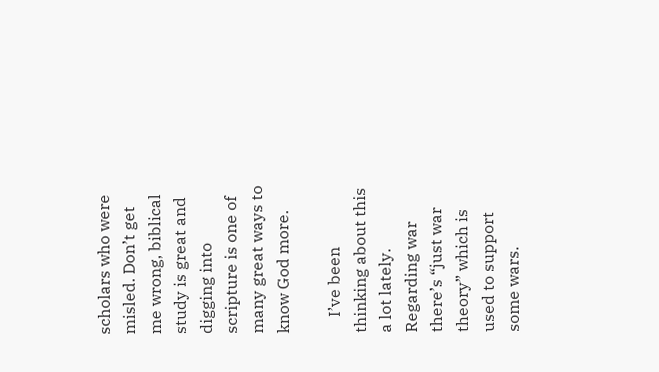scholars who were misled. Don’t get me wrong, biblical study is great and digging into scripture is one of many great ways to know God more.

    I’ve been thinking about this a lot lately. Regarding war there’s “just war theory” which is used to support some wars.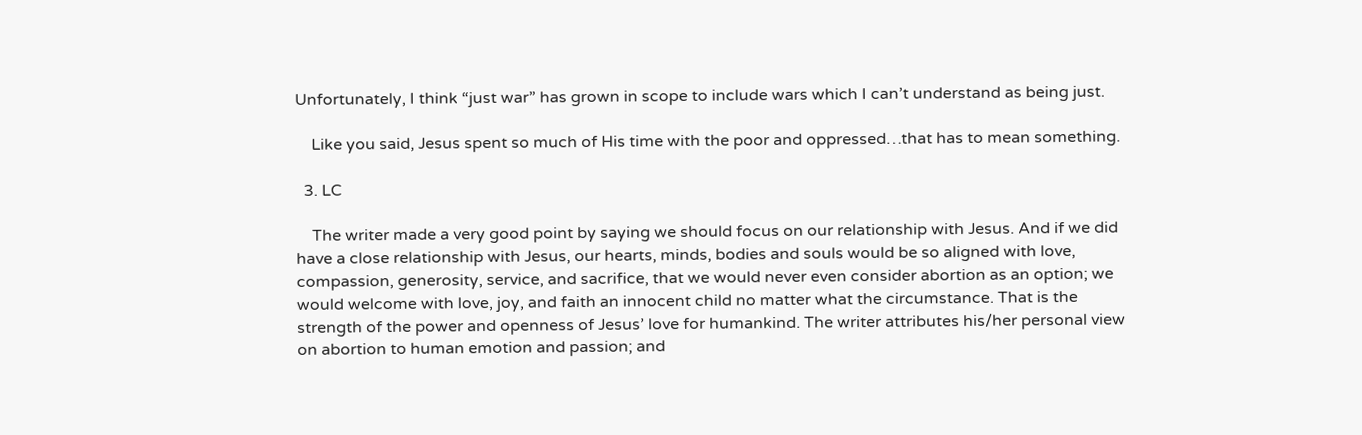Unfortunately, I think “just war” has grown in scope to include wars which I can’t understand as being just.

    Like you said, Jesus spent so much of His time with the poor and oppressed…that has to mean something.

  3. LC

    The writer made a very good point by saying we should focus on our relationship with Jesus. And if we did have a close relationship with Jesus, our hearts, minds, bodies and souls would be so aligned with love, compassion, generosity, service, and sacrifice, that we would never even consider abortion as an option; we would welcome with love, joy, and faith an innocent child no matter what the circumstance. That is the strength of the power and openness of Jesus’ love for humankind. The writer attributes his/her personal view on abortion to human emotion and passion; and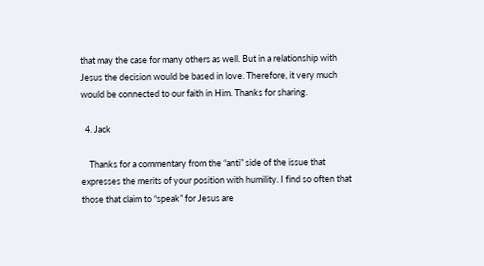that may the case for many others as well. But in a relationship with Jesus the decision would be based in love. Therefore, it very much would be connected to our faith in Him. Thanks for sharing.

  4. Jack

    Thanks for a commentary from the “anti” side of the issue that expresses the merits of your position with humility. I find so often that those that claim to “speak” for Jesus are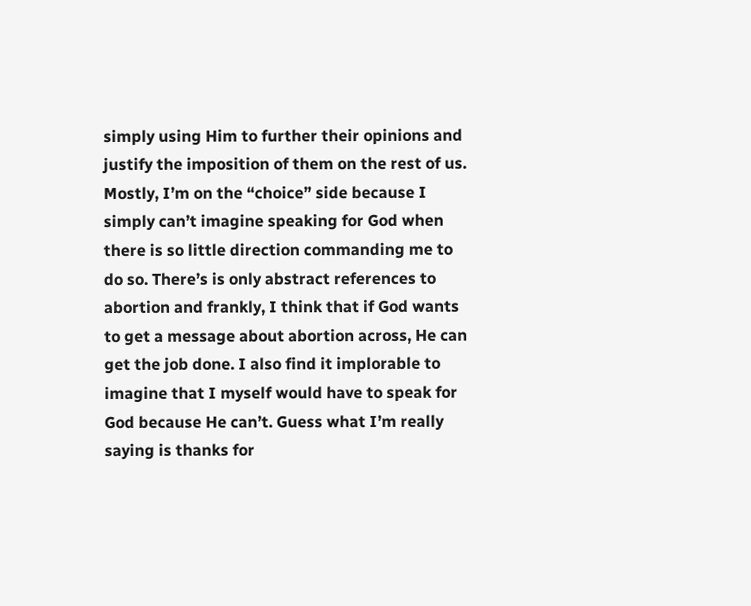simply using Him to further their opinions and justify the imposition of them on the rest of us. Mostly, I’m on the “choice” side because I simply can’t imagine speaking for God when there is so little direction commanding me to do so. There’s is only abstract references to abortion and frankly, I think that if God wants to get a message about abortion across, He can get the job done. I also find it implorable to imagine that I myself would have to speak for God because He can’t. Guess what I’m really saying is thanks for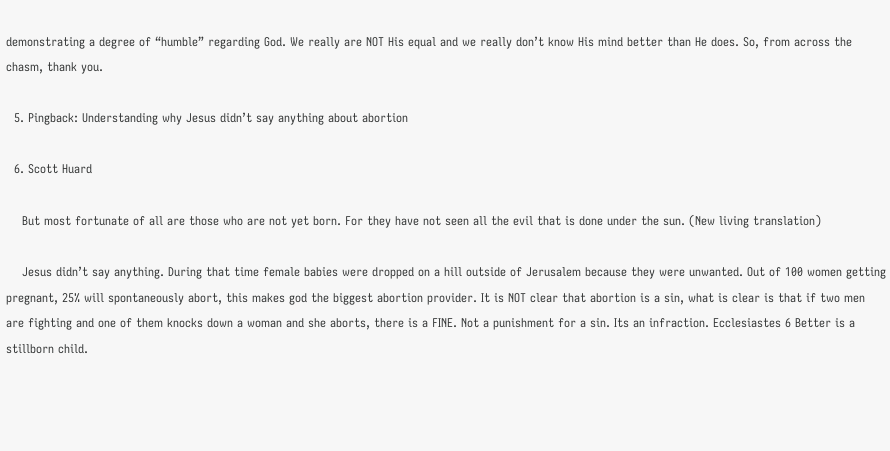demonstrating a degree of “humble” regarding God. We really are NOT His equal and we really don’t know His mind better than He does. So, from across the chasm, thank you.

  5. Pingback: Understanding why Jesus didn’t say anything about abortion

  6. Scott Huard

    But most fortunate of all are those who are not yet born. For they have not seen all the evil that is done under the sun. (New living translation)

    Jesus didn’t say anything. During that time female babies were dropped on a hill outside of Jerusalem because they were unwanted. Out of 100 women getting pregnant, 25% will spontaneously abort, this makes god the biggest abortion provider. It is NOT clear that abortion is a sin, what is clear is that if two men are fighting and one of them knocks down a woman and she aborts, there is a FINE. Not a punishment for a sin. Its an infraction. Ecclesiastes 6 Better is a stillborn child.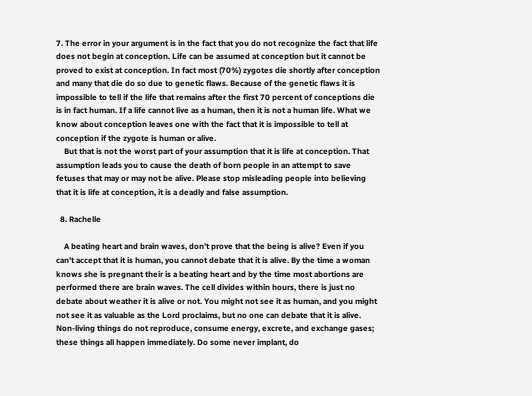7. The error in your argument is in the fact that you do not recognize the fact that life does not begin at conception. Life can be assumed at conception but it cannot be proved to exist at conception. In fact most (70%) zygotes die shortly after conception and many that die do so due to genetic flaws. Because of the genetic flaws it is impossible to tell if the life that remains after the first 70 percent of conceptions die is in fact human. If a life cannot live as a human, then it is not a human life. What we know about conception leaves one with the fact that it is impossible to tell at conception if the zygote is human or alive.
    But that is not the worst part of your assumption that it is life at conception. That assumption leads you to cause the death of born people in an attempt to save fetuses that may or may not be alive. Please stop misleading people into believing that it is life at conception, it is a deadly and false assumption.

  8. Rachelle

    A beating heart and brain waves, don’t prove that the being is alive? Even if you can’t accept that it is human, you cannot debate that it is alive. By the time a woman knows she is pregnant their is a beating heart and by the time most abortions are performed there are brain waves. The cell divides within hours, there is just no debate about weather it is alive or not. You might not see it as human, and you might not see it as valuable as the Lord proclaims, but no one can debate that it is alive. Non-living things do not reproduce, consume energy, excrete, and exchange gases; these things all happen immediately. Do some never implant, do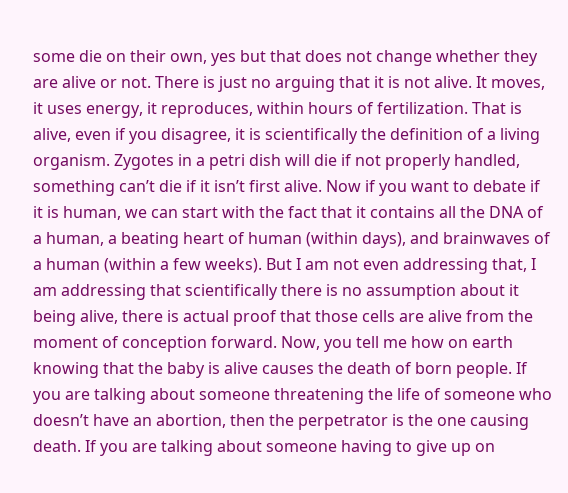some die on their own, yes but that does not change whether they are alive or not. There is just no arguing that it is not alive. It moves, it uses energy, it reproduces, within hours of fertilization. That is alive, even if you disagree, it is scientifically the definition of a living organism. Zygotes in a petri dish will die if not properly handled, something can’t die if it isn’t first alive. Now if you want to debate if it is human, we can start with the fact that it contains all the DNA of a human, a beating heart of human (within days), and brainwaves of a human (within a few weeks). But I am not even addressing that, I am addressing that scientifically there is no assumption about it being alive, there is actual proof that those cells are alive from the moment of conception forward. Now, you tell me how on earth knowing that the baby is alive causes the death of born people. If you are talking about someone threatening the life of someone who doesn’t have an abortion, then the perpetrator is the one causing death. If you are talking about someone having to give up on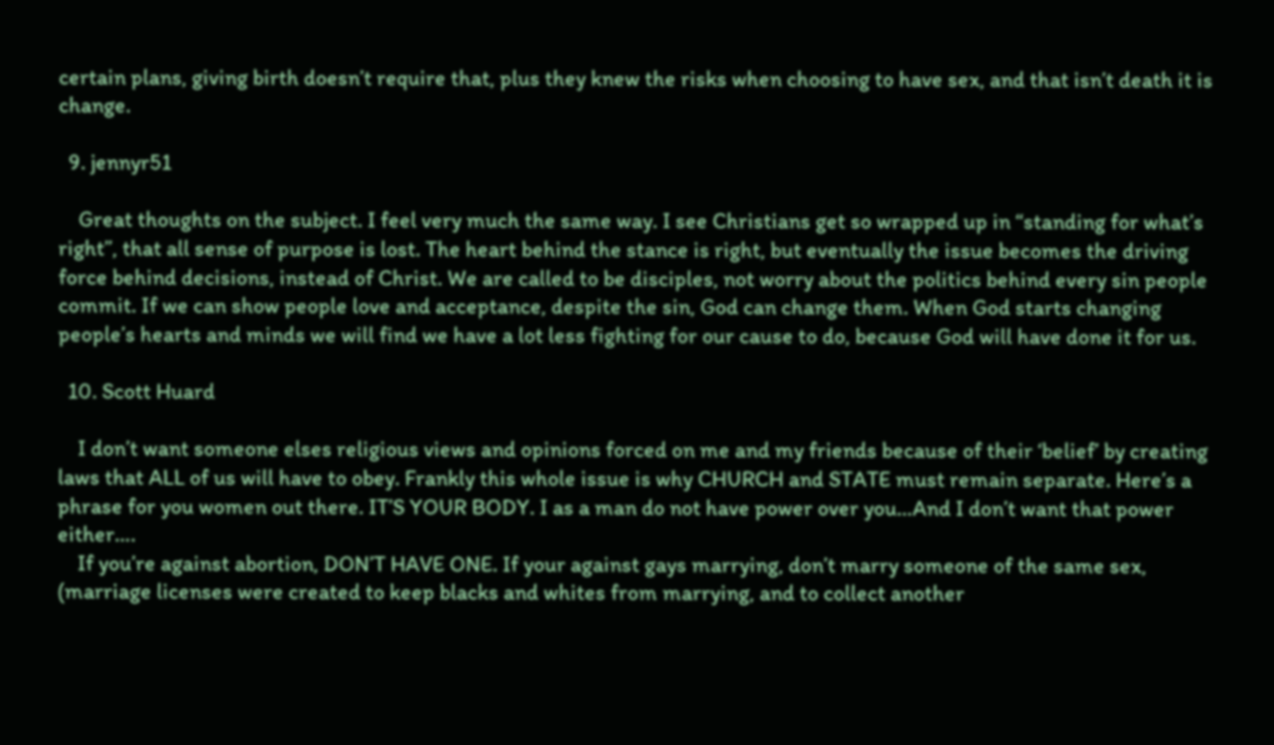certain plans, giving birth doesn’t require that, plus they knew the risks when choosing to have sex, and that isn’t death it is change.

  9. jennyr51

    Great thoughts on the subject. I feel very much the same way. I see Christians get so wrapped up in “standing for what’s right”, that all sense of purpose is lost. The heart behind the stance is right, but eventually the issue becomes the driving force behind decisions, instead of Christ. We are called to be disciples, not worry about the politics behind every sin people commit. If we can show people love and acceptance, despite the sin, God can change them. When God starts changing people’s hearts and minds we will find we have a lot less fighting for our cause to do, because God will have done it for us.

  10. Scott Huard

    I don’t want someone elses religious views and opinions forced on me and my friends because of their ‘belief’ by creating laws that ALL of us will have to obey. Frankly this whole issue is why CHURCH and STATE must remain separate. Here’s a phrase for you women out there. IT’S YOUR BODY. I as a man do not have power over you…And I don’t want that power either….
    If you’re against abortion, DON’T HAVE ONE. If your against gays marrying, don’t marry someone of the same sex, (marriage licenses were created to keep blacks and whites from marrying, and to collect another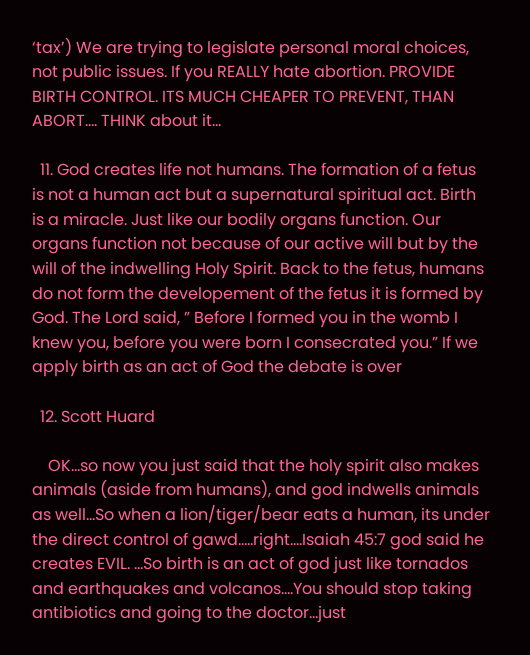‘tax’) We are trying to legislate personal moral choices, not public issues. If you REALLY hate abortion. PROVIDE BIRTH CONTROL. ITS MUCH CHEAPER TO PREVENT, THAN ABORT…. THINK about it…

  11. God creates life not humans. The formation of a fetus is not a human act but a supernatural spiritual act. Birth is a miracle. Just like our bodily organs function. Our organs function not because of our active will but by the will of the indwelling Holy Spirit. Back to the fetus, humans do not form the developement of the fetus it is formed by God. The Lord said, ” Before I formed you in the womb I knew you, before you were born I consecrated you.” If we apply birth as an act of God the debate is over

  12. Scott Huard

    OK…so now you just said that the holy spirit also makes animals (aside from humans), and god indwells animals as well…So when a lion/tiger/bear eats a human, its under the direct control of gawd…..right….Isaiah 45:7 god said he creates EVIL. …So birth is an act of god just like tornados and earthquakes and volcanos….You should stop taking antibiotics and going to the doctor…just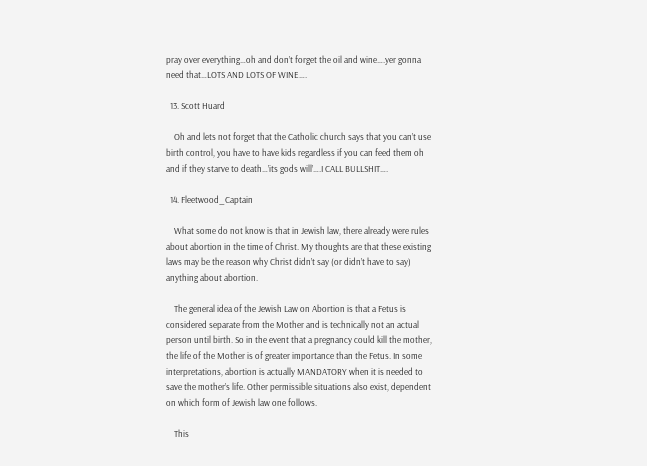pray over everything…oh and don’t forget the oil and wine….yer gonna need that…LOTS AND LOTS OF WINE….

  13. Scott Huard

    Oh and lets not forget that the Catholic church says that you can’t use birth control, you have to have kids regardless if you can feed them oh and if they starve to death…’its gods will’….I CALL BULLSHIT….

  14. Fleetwood_Captain

    What some do not know is that in Jewish law, there already were rules about abortion in the time of Christ. My thoughts are that these existing laws may be the reason why Christ didn’t say (or didn’t have to say) anything about abortion.

    The general idea of the Jewish Law on Abortion is that a Fetus is considered separate from the Mother and is technically not an actual person until birth. So in the event that a pregnancy could kill the mother, the life of the Mother is of greater importance than the Fetus. In some interpretations, abortion is actually MANDATORY when it is needed to save the mother’s life. Other permissible situations also exist, dependent on which form of Jewish law one follows.

    This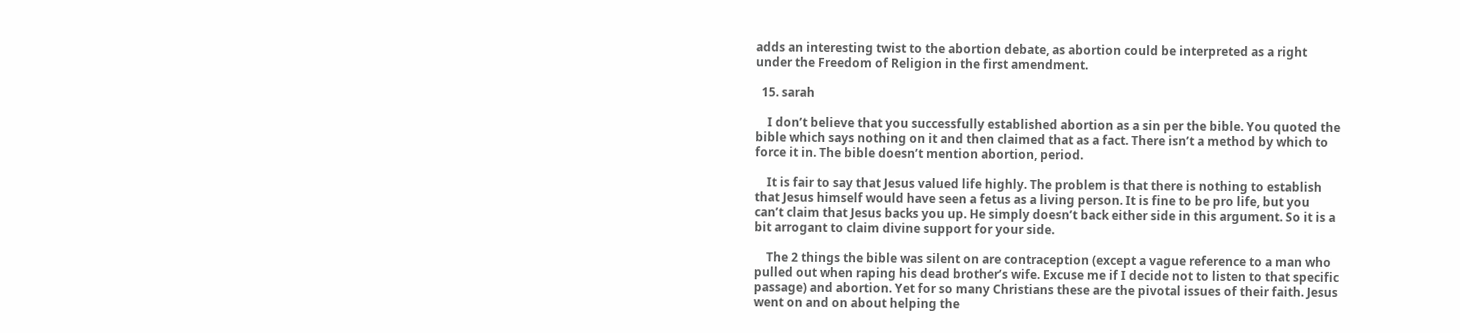adds an interesting twist to the abortion debate, as abortion could be interpreted as a right under the Freedom of Religion in the first amendment.

  15. sarah

    I don’t believe that you successfully established abortion as a sin per the bible. You quoted the bible which says nothing on it and then claimed that as a fact. There isn’t a method by which to force it in. The bible doesn’t mention abortion, period.

    It is fair to say that Jesus valued life highly. The problem is that there is nothing to establish that Jesus himself would have seen a fetus as a living person. It is fine to be pro life, but you can’t claim that Jesus backs you up. He simply doesn’t back either side in this argument. So it is a bit arrogant to claim divine support for your side.

    The 2 things the bible was silent on are contraception (except a vague reference to a man who pulled out when raping his dead brother’s wife. Excuse me if I decide not to listen to that specific passage) and abortion. Yet for so many Christians these are the pivotal issues of their faith. Jesus went on and on about helping the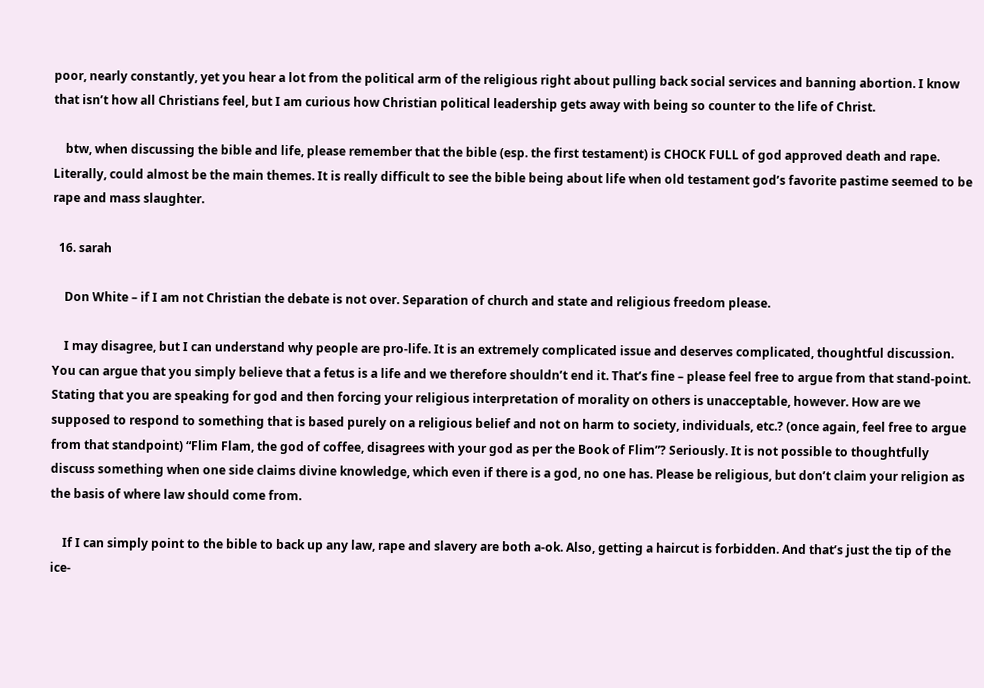poor, nearly constantly, yet you hear a lot from the political arm of the religious right about pulling back social services and banning abortion. I know that isn’t how all Christians feel, but I am curious how Christian political leadership gets away with being so counter to the life of Christ.

    btw, when discussing the bible and life, please remember that the bible (esp. the first testament) is CHOCK FULL of god approved death and rape. Literally, could almost be the main themes. It is really difficult to see the bible being about life when old testament god’s favorite pastime seemed to be rape and mass slaughter.

  16. sarah

    Don White – if I am not Christian the debate is not over. Separation of church and state and religious freedom please.

    I may disagree, but I can understand why people are pro-life. It is an extremely complicated issue and deserves complicated, thoughtful discussion. You can argue that you simply believe that a fetus is a life and we therefore shouldn’t end it. That’s fine – please feel free to argue from that stand-point. Stating that you are speaking for god and then forcing your religious interpretation of morality on others is unacceptable, however. How are we supposed to respond to something that is based purely on a religious belief and not on harm to society, individuals, etc.? (once again, feel free to argue from that standpoint) “Flim Flam, the god of coffee, disagrees with your god as per the Book of Flim”? Seriously. It is not possible to thoughtfully discuss something when one side claims divine knowledge, which even if there is a god, no one has. Please be religious, but don’t claim your religion as the basis of where law should come from.

    If I can simply point to the bible to back up any law, rape and slavery are both a-ok. Also, getting a haircut is forbidden. And that’s just the tip of the ice-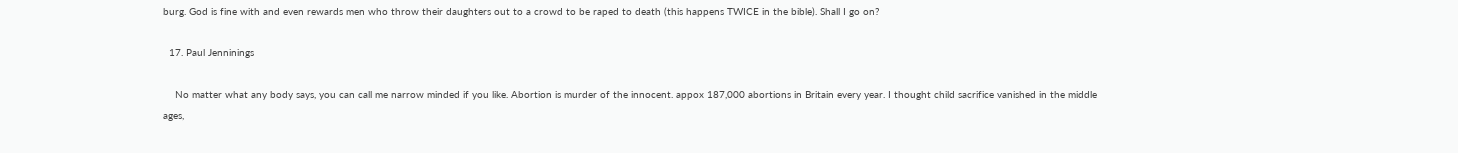burg. God is fine with and even rewards men who throw their daughters out to a crowd to be raped to death (this happens TWICE in the bible). Shall I go on?

  17. Paul Jenninings

    No matter what any body says, you can call me narrow minded if you like. Abortion is murder of the innocent. appox 187,000 abortions in Britain every year. I thought child sacrifice vanished in the middle ages,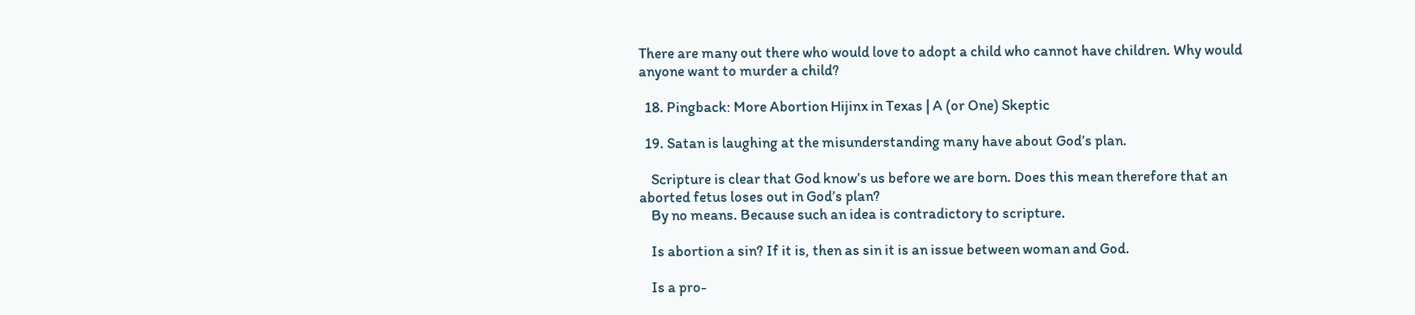There are many out there who would love to adopt a child who cannot have children. Why would anyone want to murder a child?

  18. Pingback: More Abortion Hijinx in Texas | A (or One) Skeptic

  19. Satan is laughing at the misunderstanding many have about God’s plan.

    Scripture is clear that God know’s us before we are born. Does this mean therefore that an aborted fetus loses out in God’s plan?
    By no means. Because such an idea is contradictory to scripture.

    Is abortion a sin? If it is, then as sin it is an issue between woman and God.

    Is a pro-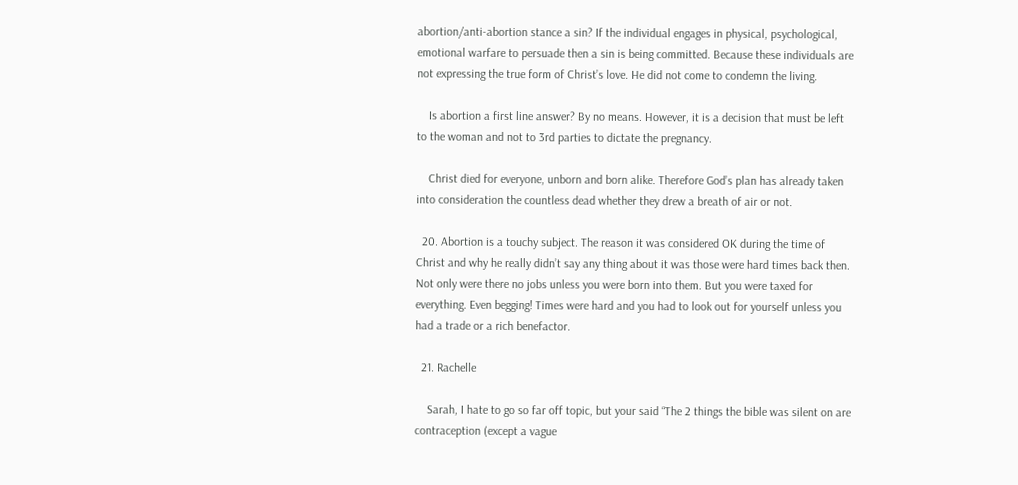abortion/anti-abortion stance a sin? If the individual engages in physical, psychological, emotional warfare to persuade then a sin is being committed. Because these individuals are not expressing the true form of Christ’s love. He did not come to condemn the living.

    Is abortion a first line answer? By no means. However, it is a decision that must be left to the woman and not to 3rd parties to dictate the pregnancy.

    Christ died for everyone, unborn and born alike. Therefore God’s plan has already taken into consideration the countless dead whether they drew a breath of air or not.

  20. Abortion is a touchy subject. The reason it was considered OK during the time of Christ and why he really didn’t say any thing about it was those were hard times back then. Not only were there no jobs unless you were born into them. But you were taxed for everything. Even begging! Times were hard and you had to look out for yourself unless you had a trade or a rich benefactor.

  21. Rachelle

    Sarah, I hate to go so far off topic, but your said “The 2 things the bible was silent on are contraception (except a vague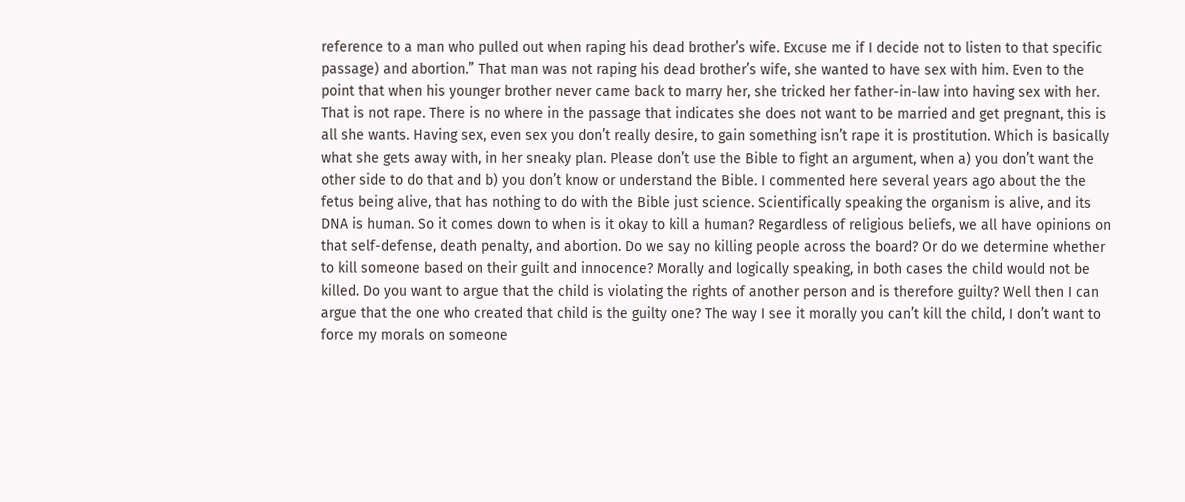reference to a man who pulled out when raping his dead brother’s wife. Excuse me if I decide not to listen to that specific passage) and abortion.” That man was not raping his dead brother’s wife, she wanted to have sex with him. Even to the point that when his younger brother never came back to marry her, she tricked her father-in-law into having sex with her. That is not rape. There is no where in the passage that indicates she does not want to be married and get pregnant, this is all she wants. Having sex, even sex you don’t really desire, to gain something isn’t rape it is prostitution. Which is basically what she gets away with, in her sneaky plan. Please don’t use the Bible to fight an argument, when a) you don’t want the other side to do that and b) you don’t know or understand the Bible. I commented here several years ago about the the fetus being alive, that has nothing to do with the Bible just science. Scientifically speaking the organism is alive, and its DNA is human. So it comes down to when is it okay to kill a human? Regardless of religious beliefs, we all have opinions on that self-defense, death penalty, and abortion. Do we say no killing people across the board? Or do we determine whether to kill someone based on their guilt and innocence? Morally and logically speaking, in both cases the child would not be killed. Do you want to argue that the child is violating the rights of another person and is therefore guilty? Well then I can argue that the one who created that child is the guilty one? The way I see it morally you can’t kill the child, I don’t want to force my morals on someone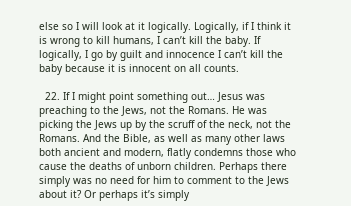else so I will look at it logically. Logically, if I think it is wrong to kill humans, I can’t kill the baby. If logically, I go by guilt and innocence I can’t kill the baby because it is innocent on all counts.

  22. If I might point something out… Jesus was preaching to the Jews, not the Romans. He was picking the Jews up by the scruff of the neck, not the Romans. And the Bible, as well as many other laws both ancient and modern, flatly condemns those who cause the deaths of unborn children. Perhaps there simply was no need for him to comment to the Jews about it? Or perhaps it’s simply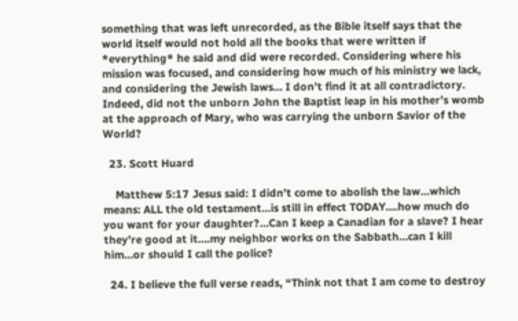something that was left unrecorded, as the Bible itself says that the world itself would not hold all the books that were written if *everything* he said and did were recorded. Considering where his mission was focused, and considering how much of his ministry we lack, and considering the Jewish laws… I don’t find it at all contradictory. Indeed, did not the unborn John the Baptist leap in his mother’s womb at the approach of Mary, who was carrying the unborn Savior of the World?

  23. Scott Huard

    Matthew 5:17 Jesus said: I didn’t come to abolish the law…which means: ALL the old testament…is still in effect TODAY….how much do you want for your daughter?…Can I keep a Canadian for a slave? I hear they’re good at it….my neighbor works on the Sabbath…can I kill him…or should I call the police?

  24. I believe the full verse reads, “Think not that I am come to destroy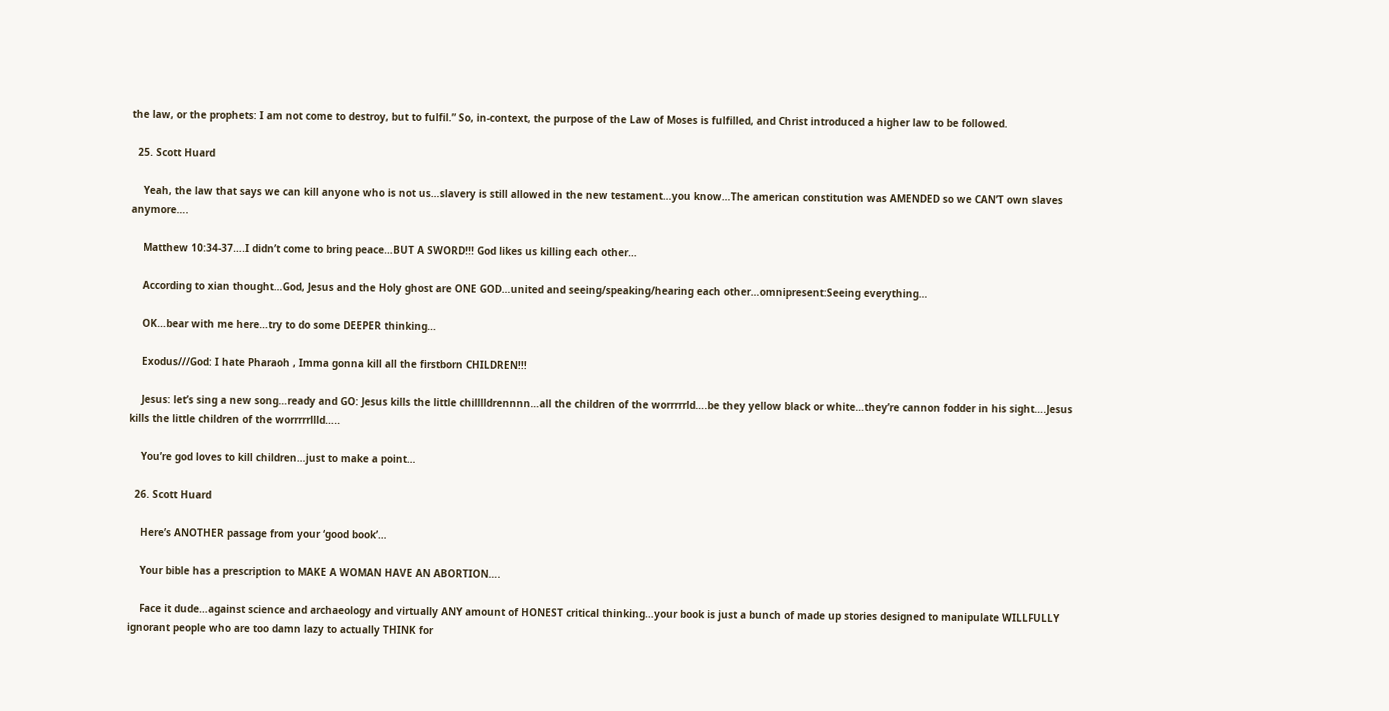the law, or the prophets: I am not come to destroy, but to fulfil.” So, in-context, the purpose of the Law of Moses is fulfilled, and Christ introduced a higher law to be followed.

  25. Scott Huard

    Yeah, the law that says we can kill anyone who is not us…slavery is still allowed in the new testament…you know…The american constitution was AMENDED so we CAN’T own slaves anymore….

    Matthew 10:34-37….I didn’t come to bring peace…BUT A SWORD!!! God likes us killing each other…

    According to xian thought…God, Jesus and the Holy ghost are ONE GOD…united and seeing/speaking/hearing each other…omnipresent:Seeing everything…

    OK…bear with me here…try to do some DEEPER thinking…

    Exodus///God: I hate Pharaoh , Imma gonna kill all the firstborn CHILDREN!!!

    Jesus: let’s sing a new song…ready and GO: Jesus kills the little chilllldrennnn…all the children of the worrrrrld….be they yellow black or white…they’re cannon fodder in his sight….Jesus kills the little children of the worrrrrllld…..

    You’re god loves to kill children…just to make a point…

  26. Scott Huard

    Here’s ANOTHER passage from your ‘good book’…

    Your bible has a prescription to MAKE A WOMAN HAVE AN ABORTION….

    Face it dude…against science and archaeology and virtually ANY amount of HONEST critical thinking…your book is just a bunch of made up stories designed to manipulate WILLFULLY ignorant people who are too damn lazy to actually THINK for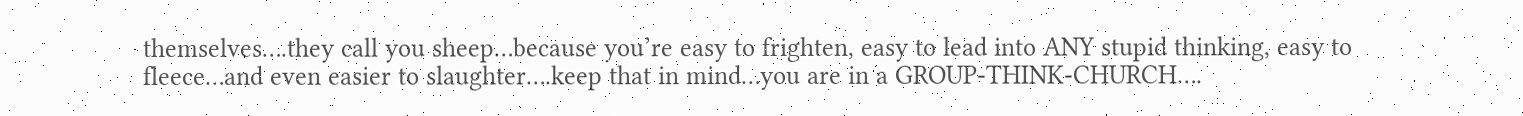themselves….they call you sheep…because you’re easy to frighten, easy to lead into ANY stupid thinking, easy to fleece…and even easier to slaughter….keep that in mind…you are in a GROUP-THINK-CHURCH….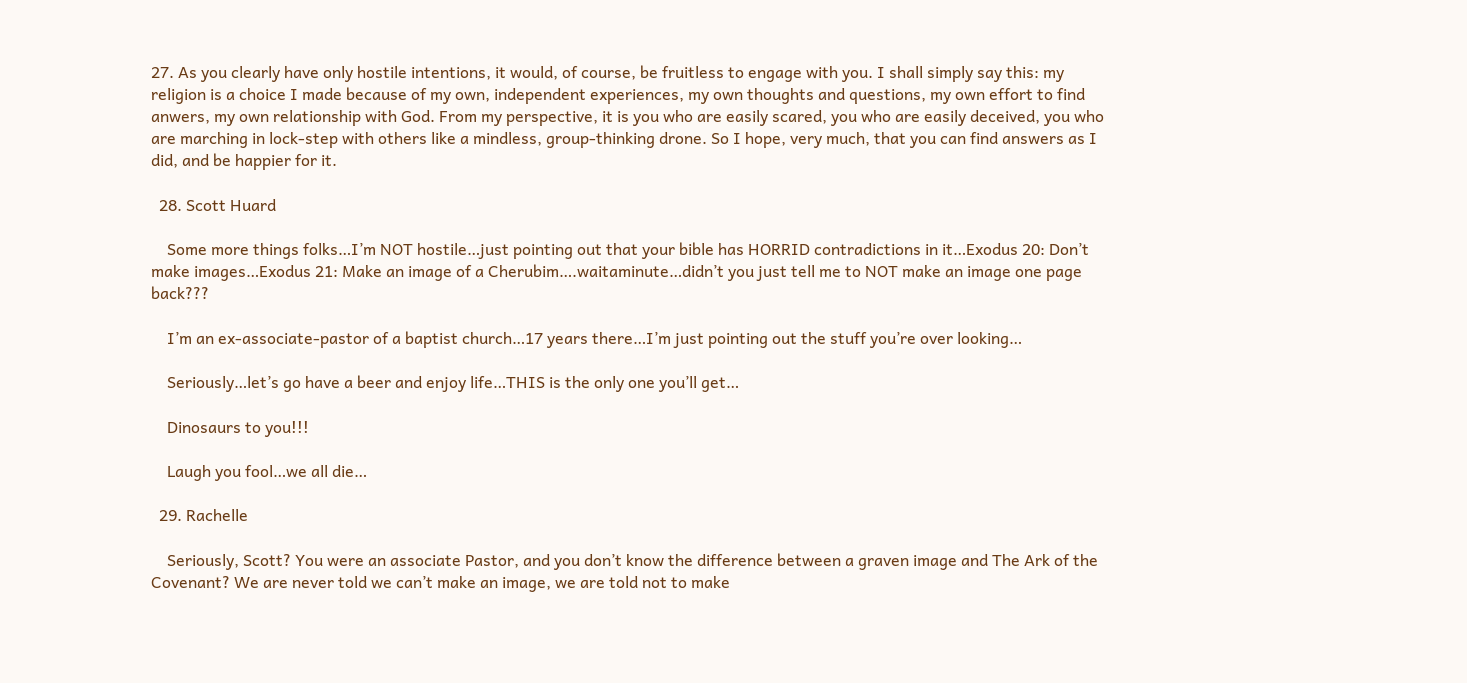27. As you clearly have only hostile intentions, it would, of course, be fruitless to engage with you. I shall simply say this: my religion is a choice I made because of my own, independent experiences, my own thoughts and questions, my own effort to find anwers, my own relationship with God. From my perspective, it is you who are easily scared, you who are easily deceived, you who are marching in lock-step with others like a mindless, group-thinking drone. So I hope, very much, that you can find answers as I did, and be happier for it.

  28. Scott Huard

    Some more things folks…I’m NOT hostile…just pointing out that your bible has HORRID contradictions in it…Exodus 20: Don’t make images…Exodus 21: Make an image of a Cherubim….waitaminute…didn’t you just tell me to NOT make an image one page back???

    I’m an ex-associate-pastor of a baptist church…17 years there…I’m just pointing out the stuff you’re over looking…

    Seriously…let’s go have a beer and enjoy life…THIS is the only one you’ll get…

    Dinosaurs to you!!!

    Laugh you fool…we all die…

  29. Rachelle

    Seriously, Scott? You were an associate Pastor, and you don’t know the difference between a graven image and The Ark of the Covenant? We are never told we can’t make an image, we are told not to make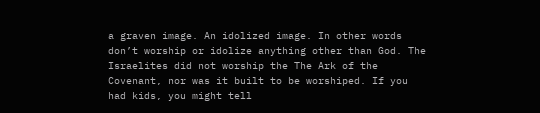a graven image. An idolized image. In other words don’t worship or idolize anything other than God. The Israelites did not worship the The Ark of the Covenant, nor was it built to be worshiped. If you had kids, you might tell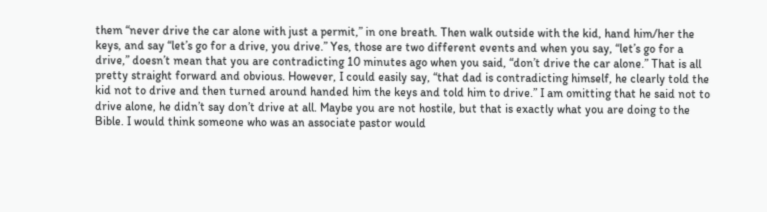them “never drive the car alone with just a permit,” in one breath. Then walk outside with the kid, hand him/her the keys, and say “let’s go for a drive, you drive.” Yes, those are two different events and when you say, “let’s go for a drive,” doesn’t mean that you are contradicting 10 minutes ago when you said, “don’t drive the car alone.” That is all pretty straight forward and obvious. However, I could easily say, “that dad is contradicting himself, he clearly told the kid not to drive and then turned around handed him the keys and told him to drive.” I am omitting that he said not to drive alone, he didn’t say don’t drive at all. Maybe you are not hostile, but that is exactly what you are doing to the Bible. I would think someone who was an associate pastor would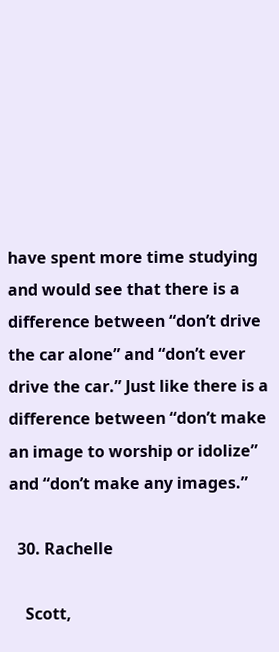have spent more time studying and would see that there is a difference between “don’t drive the car alone” and “don’t ever drive the car.” Just like there is a difference between “don’t make an image to worship or idolize” and “don’t make any images.”

  30. Rachelle

    Scott,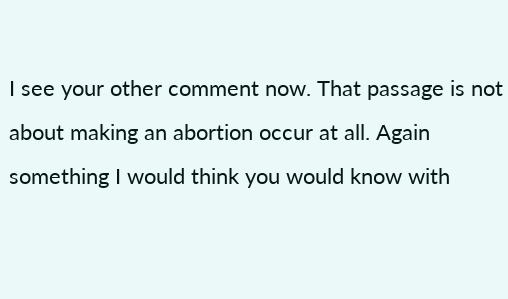I see your other comment now. That passage is not about making an abortion occur at all. Again something I would think you would know with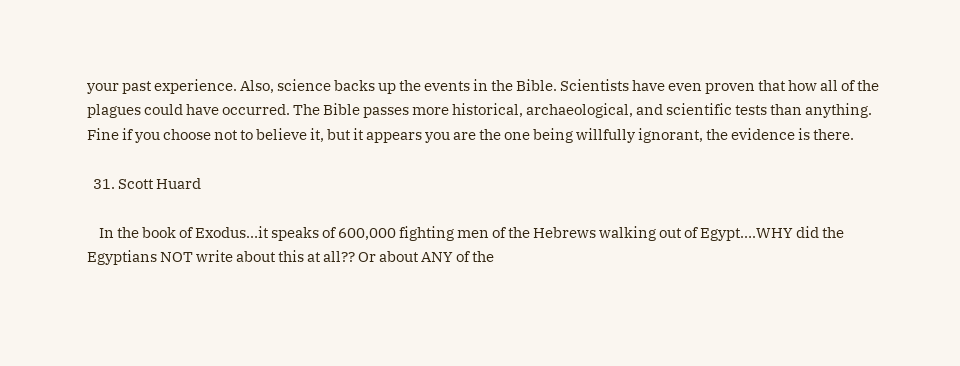your past experience. Also, science backs up the events in the Bible. Scientists have even proven that how all of the plagues could have occurred. The Bible passes more historical, archaeological, and scientific tests than anything. Fine if you choose not to believe it, but it appears you are the one being willfully ignorant, the evidence is there.

  31. Scott Huard

    In the book of Exodus…it speaks of 600,000 fighting men of the Hebrews walking out of Egypt….WHY did the Egyptians NOT write about this at all?? Or about ANY of the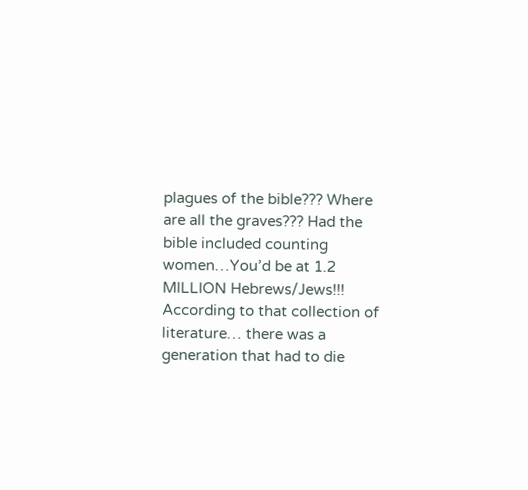plagues of the bible??? Where are all the graves??? Had the bible included counting women…You’d be at 1.2 MILLION Hebrews/Jews!!! According to that collection of literature… there was a generation that had to die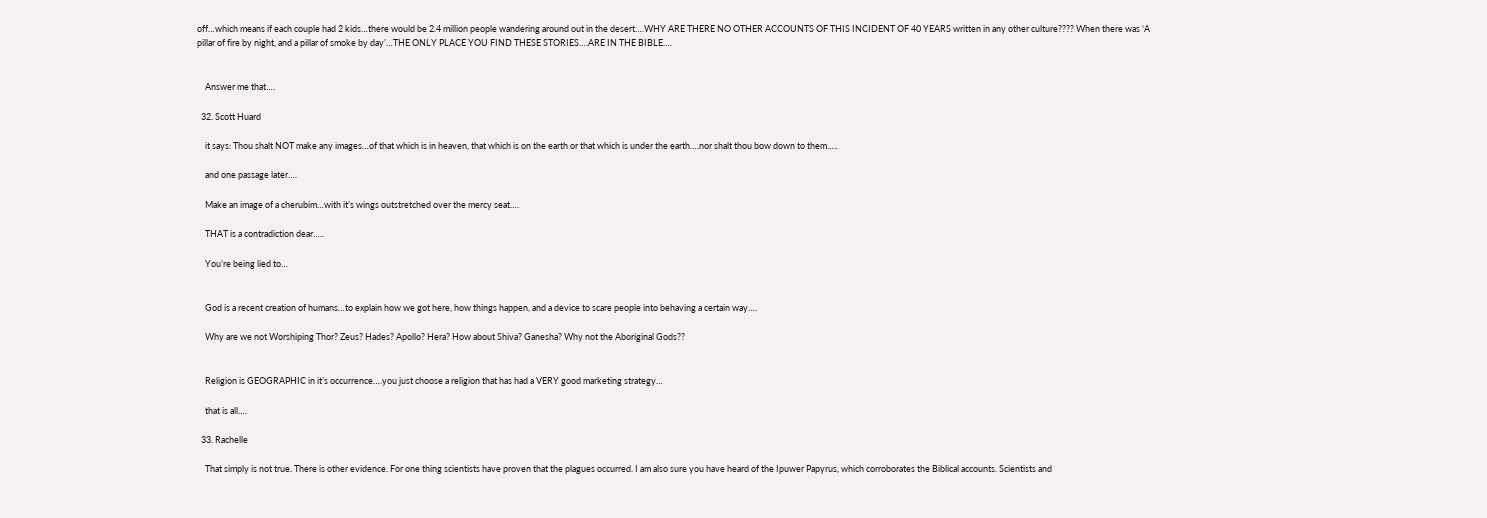off…which means if each couple had 2 kids…there would be 2.4 million people wandering around out in the desert….WHY ARE THERE NO OTHER ACCOUNTS OF THIS INCIDENT OF 40 YEARS written in any other culture???? When there was ‘A pillar of fire by night, and a pillar of smoke by day’…THE ONLY PLACE YOU FIND THESE STORIES….ARE IN THE BIBLE….


    Answer me that….

  32. Scott Huard

    it says: Thou shalt NOT make any images…of that which is in heaven, that which is on the earth or that which is under the earth….nor shalt thou bow down to them…..

    and one passage later….

    Make an image of a cherubim…with it’s wings outstretched over the mercy seat….

    THAT is a contradiction dear…..

    You’re being lied to…


    God is a recent creation of humans…to explain how we got here, how things happen, and a device to scare people into behaving a certain way….

    Why are we not Worshiping Thor? Zeus? Hades? Apollo? Hera? How about Shiva? Ganesha? Why not the Aboriginal Gods??


    Religion is GEOGRAPHIC in it’s occurrence….you just choose a religion that has had a VERY good marketing strategy…

    that is all….

  33. Rachelle

    That simply is not true. There is other evidence. For one thing scientists have proven that the plagues occurred. I am also sure you have heard of the Ipuwer Papyrus, which corroborates the Biblical accounts. Scientists and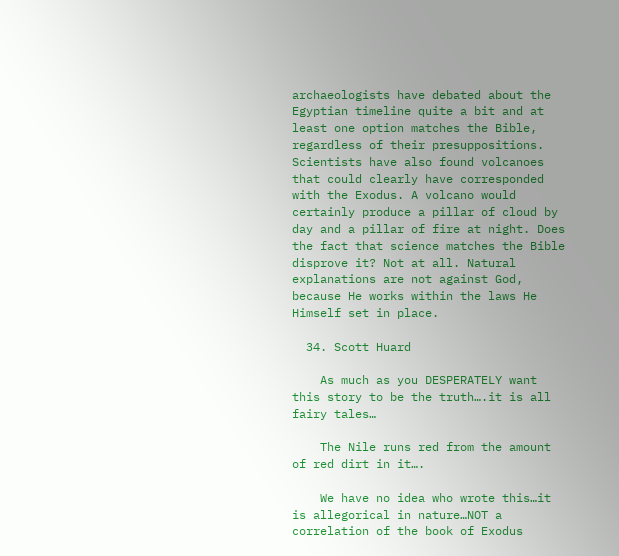archaeologists have debated about the Egyptian timeline quite a bit and at least one option matches the Bible, regardless of their presuppositions. Scientists have also found volcanoes that could clearly have corresponded with the Exodus. A volcano would certainly produce a pillar of cloud by day and a pillar of fire at night. Does the fact that science matches the Bible disprove it? Not at all. Natural explanations are not against God, because He works within the laws He Himself set in place.

  34. Scott Huard

    As much as you DESPERATELY want this story to be the truth….it is all fairy tales…

    The Nile runs red from the amount of red dirt in it….

    We have no idea who wrote this…it is allegorical in nature…NOT a correlation of the book of Exodus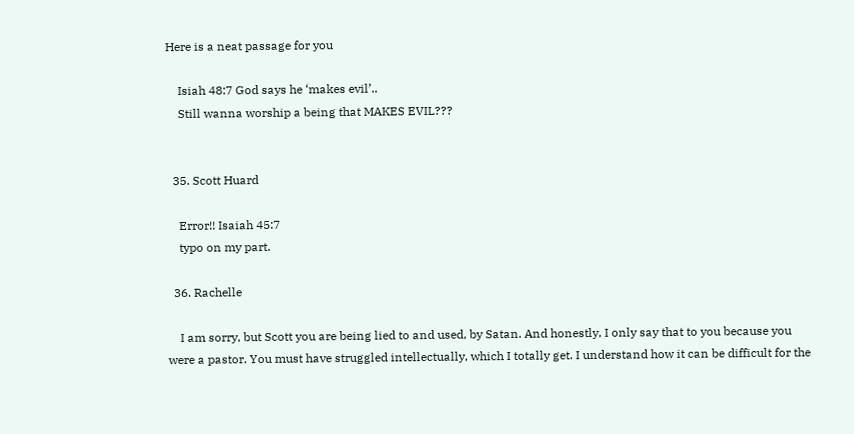Here is a neat passage for you

    Isiah 48:7 God says he ‘makes evil’..
    Still wanna worship a being that MAKES EVIL???


  35. Scott Huard

    Error!! Isaiah 45:7
    typo on my part.

  36. Rachelle

    I am sorry, but Scott you are being lied to and used, by Satan. And honestly, I only say that to you because you were a pastor. You must have struggled intellectually, which I totally get. I understand how it can be difficult for the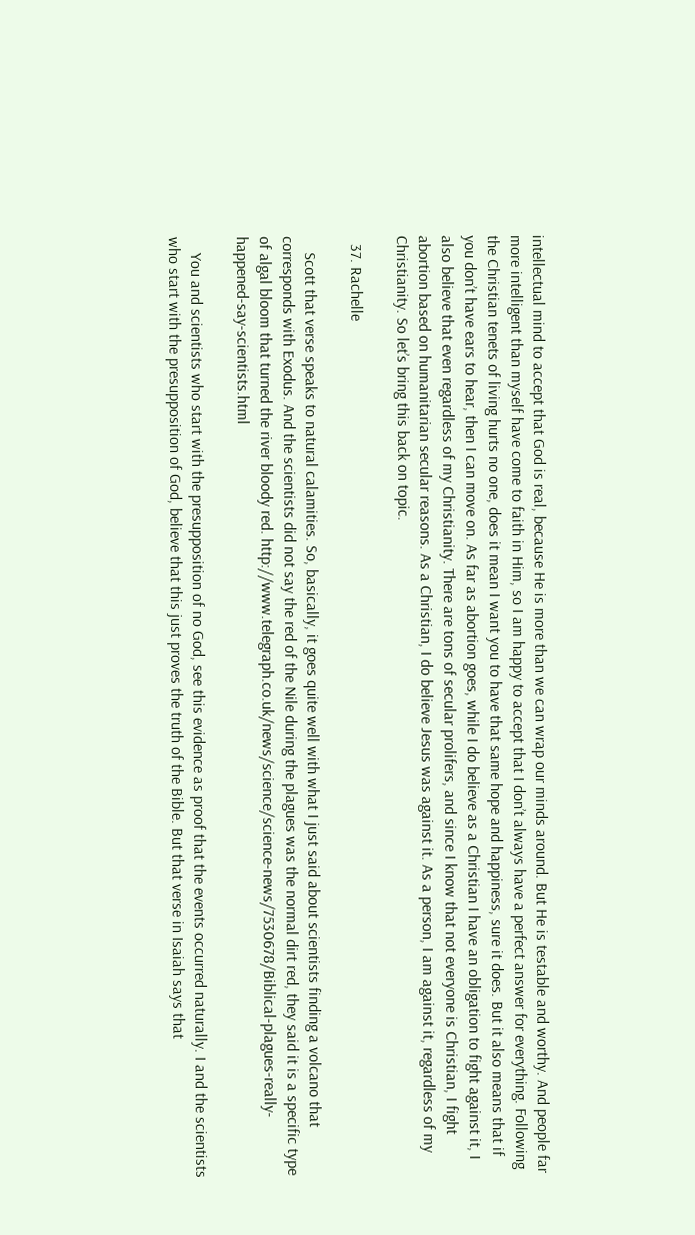intellectual mind to accept that God is real, because He is more than we can wrap our minds around. But He is testable and worthy. And people far more intelligent than myself have come to faith in Him, so I am happy to accept that I don’t always have a perfect answer for everything. Following the Christian tenets of living hurts no one, does it mean I want you to have that same hope and happiness, sure it does. But it also means that if you don’t have ears to hear, then I can move on. As far as abortion goes, while I do believe as a Christian I have an obligation to fight against it, I also believe that even regardless of my Christianity. There are tons of secular prolifers, and since I know that not everyone is Christian, I fight abortion based on humanitarian secular reasons. As a Christian, I do believe Jesus was against it. As a person, I am against it, regardless of my Christianity. So let’s bring this back on topic.

  37. Rachelle

    Scott that verse speaks to natural calamities. So, basically, it goes quite well with what I just said about scientists finding a volcano that corresponds with Exodus. And the scientists did not say the red of the Nile during the plagues was the normal dirt red, they said it is a specific type of algal bloom that turned the river bloody red. http://www.telegraph.co.uk/news/science/science-news/7530678/Biblical-plagues-really-happened-say-scientists.html

    You and scientists who start with the presupposition of no God, see this evidence as proof that the events occurred naturally. I and the scientists who start with the presupposition of God, believe that this just proves the truth of the Bible. But that verse in Isaiah says that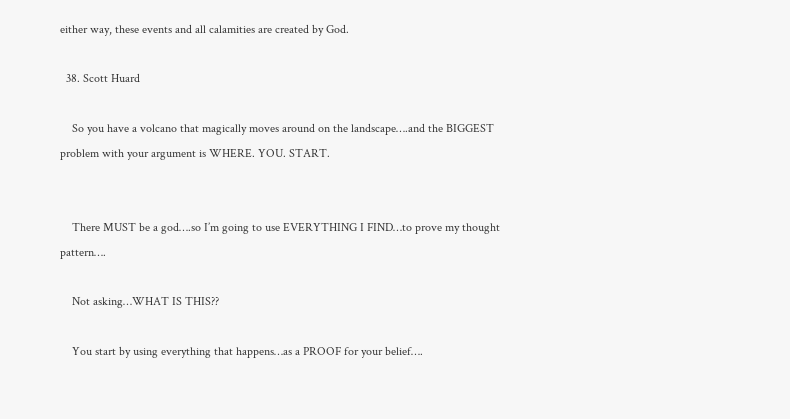either way, these events and all calamities are created by God.

  38. Scott Huard

    So you have a volcano that magically moves around on the landscape….and the BIGGEST problem with your argument is WHERE. YOU. START.


    There MUST be a god….so I’m going to use EVERYTHING I FIND…to prove my thought pattern….

    Not asking…WHAT IS THIS??

    You start by using everything that happens…as a PROOF for your belief….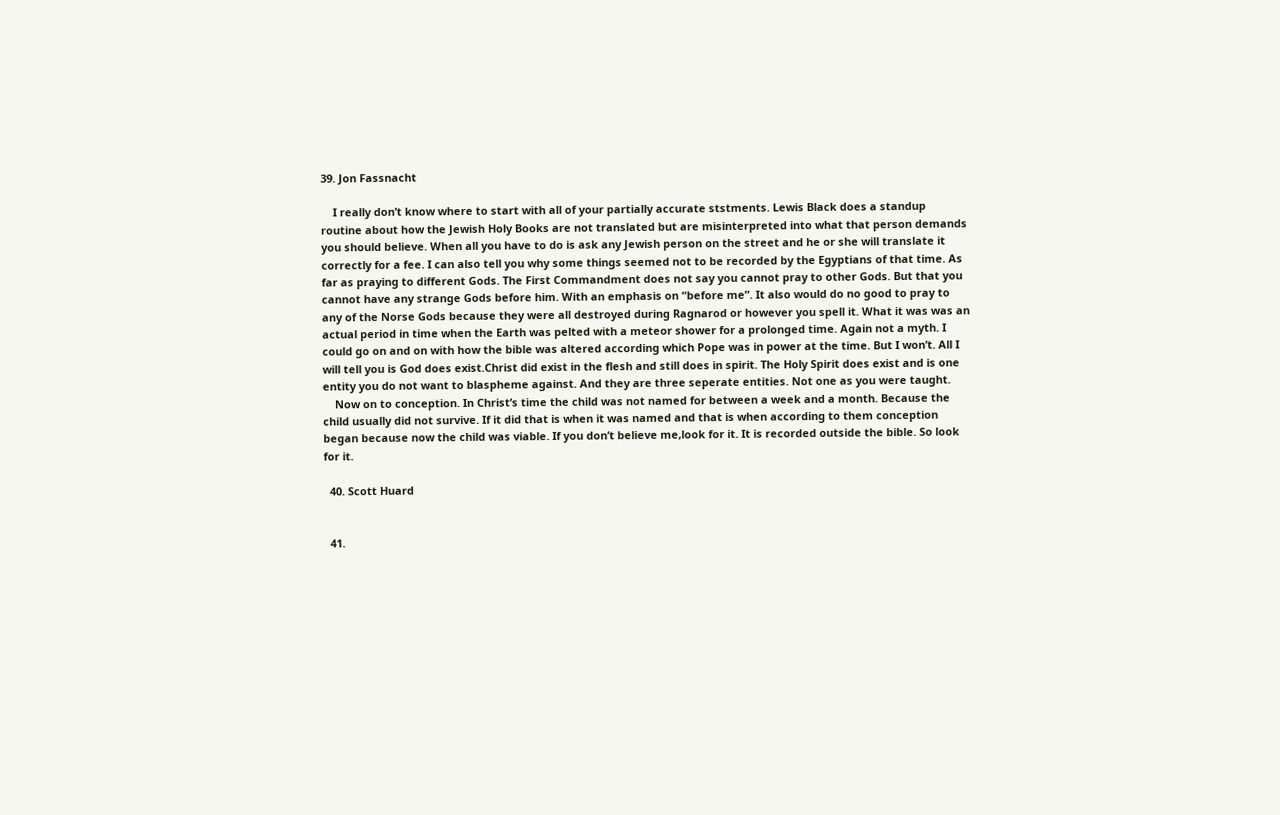39. Jon Fassnacht

    I really don’t know where to start with all of your partially accurate ststments. Lewis Black does a standup routine about how the Jewish Holy Books are not translated but are misinterpreted into what that person demands you should believe. When all you have to do is ask any Jewish person on the street and he or she will translate it correctly for a fee. I can also tell you why some things seemed not to be recorded by the Egyptians of that time. As far as praying to different Gods. The First Commandment does not say you cannot pray to other Gods. But that you cannot have any strange Gods before him. With an emphasis on “before me”. It also would do no good to pray to any of the Norse Gods because they were all destroyed during Ragnarod or however you spell it. What it was was an actual period in time when the Earth was pelted with a meteor shower for a prolonged time. Again not a myth. I could go on and on with how the bible was altered according which Pope was in power at the time. But I won’t. All I will tell you is God does exist.Christ did exist in the flesh and still does in spirit. The Holy Spirit does exist and is one entity you do not want to blaspheme against. And they are three seperate entities. Not one as you were taught.
    Now on to conception. In Christ’s time the child was not named for between a week and a month. Because the child usually did not survive. If it did that is when it was named and that is when according to them conception began because now the child was viable. If you don’t believe me,look for it. It is recorded outside the bible. So look for it.

  40. Scott Huard


  41.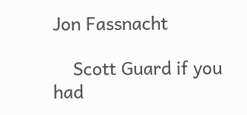Jon Fassnacht

    Scott Guard if you had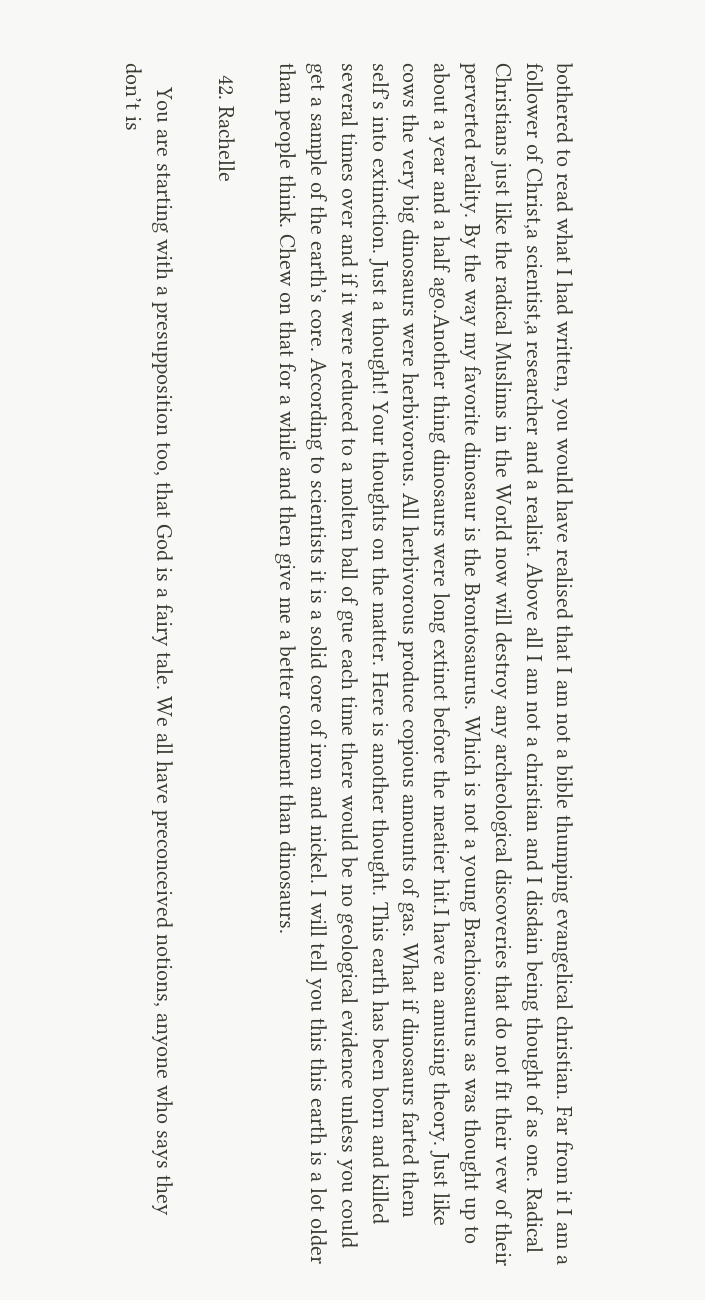bothered to read what I had written, you would have realised that I am not a bible thumping evangelical christian. Far from it I am a follower of Christ,a scientist,a researcher and a realist. Above all I am not a christian and I disdain being thought of as one. Radical Christians just like the radical Muslims in the World now will destroy any archeological discoveries that do not fit their vew of their perverted reality. By the way my favorite dinosaur is the Brontosaurus. Which is not a young Brachiosaurus as was thought up to about a year and a half ago.Another thing dinosaurs were long extinct before the meatier hit.I have an amusing theory. Just like cows the very big dinosaurs were herbivorous. All herbivorous produce copious amounts of gas. What if dinosaurs farted them self’s into extinction. Just a thought! Your thoughts on the matter. Here is another thought. This earth has been born and killed several times over and if it were reduced to a molten ball of gue each time there would be no geological evidence unless you could get a sample of the earth’s core. According to scientists it is a solid core of iron and nickel. I will tell you this this earth is a lot older than people think. Chew on that for a while and then give me a better comment than dinosaurs.

  42. Rachelle

    You are starting with a presupposition too, that God is a fairy tale. We all have preconceived notions, anyone who says they don’t is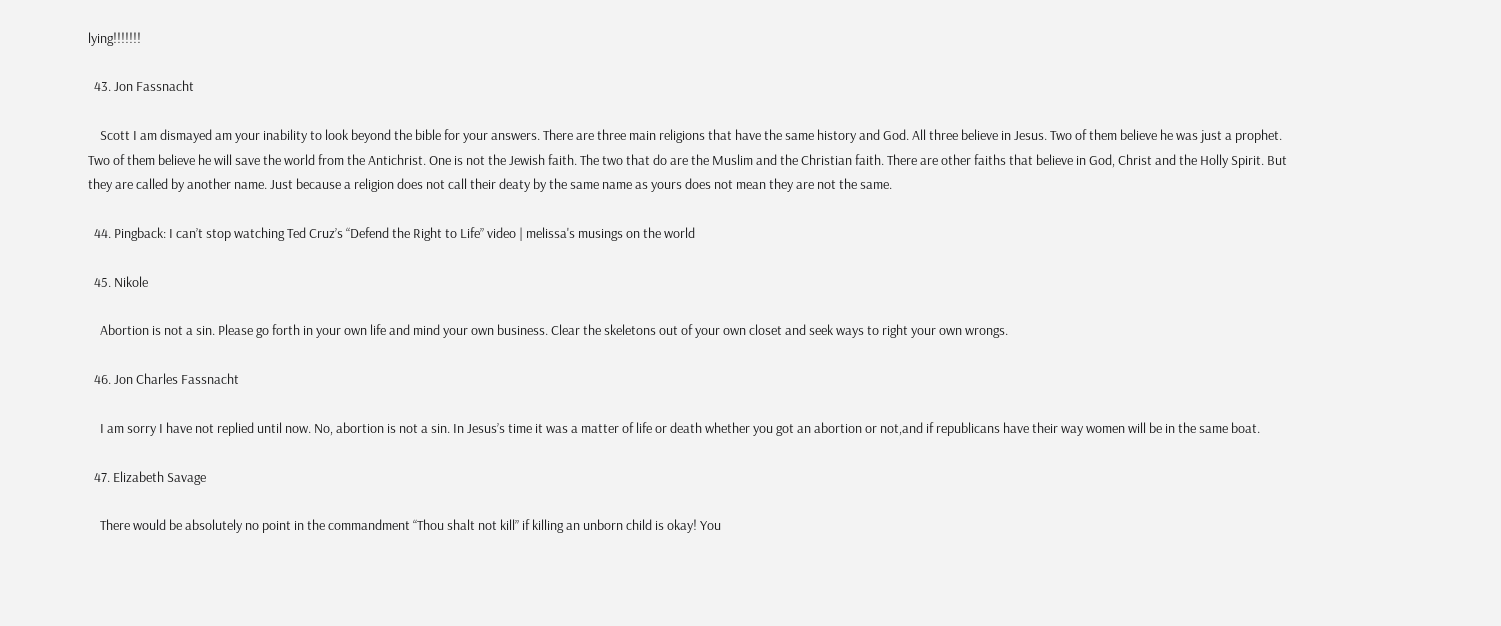lying!!!!!!!

  43. Jon Fassnacht

    Scott I am dismayed am your inability to look beyond the bible for your answers. There are three main religions that have the same history and God. All three believe in Jesus. Two of them believe he was just a prophet. Two of them believe he will save the world from the Antichrist. One is not the Jewish faith. The two that do are the Muslim and the Christian faith. There are other faiths that believe in God, Christ and the Holly Spirit. But they are called by another name. Just because a religion does not call their deaty by the same name as yours does not mean they are not the same.

  44. Pingback: I can’t stop watching Ted Cruz’s “Defend the Right to Life” video | melissa's musings on the world

  45. Nikole

    Abortion is not a sin. Please go forth in your own life and mind your own business. Clear the skeletons out of your own closet and seek ways to right your own wrongs.

  46. Jon Charles Fassnacht

    I am sorry I have not replied until now. No, abortion is not a sin. In Jesus’s time it was a matter of life or death whether you got an abortion or not,and if republicans have their way women will be in the same boat.

  47. Elizabeth Savage

    There would be absolutely no point in the commandment “Thou shalt not kill” if killing an unborn child is okay! You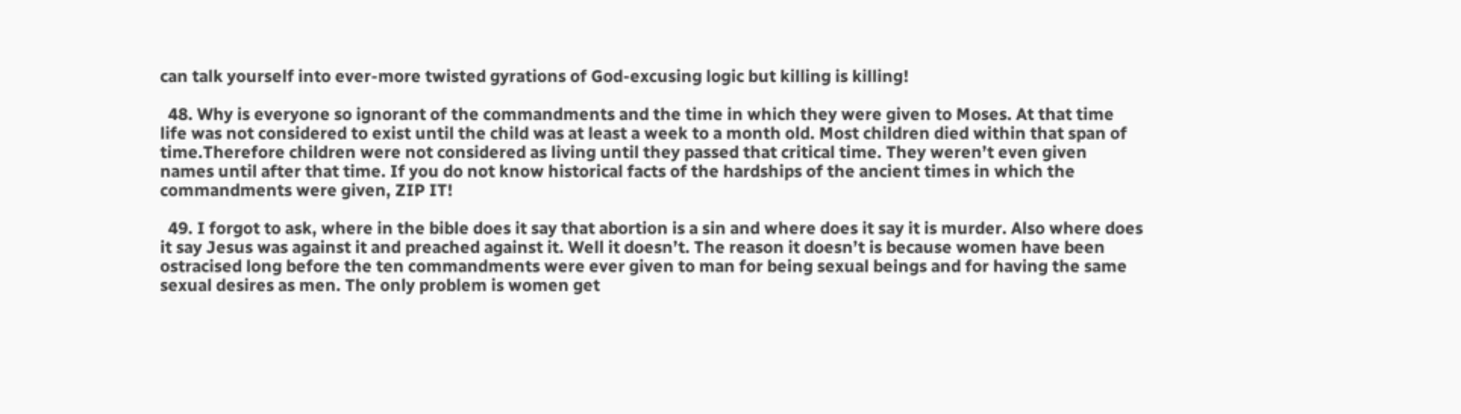can talk yourself into ever-more twisted gyrations of God-excusing logic but killing is killing!

  48. Why is everyone so ignorant of the commandments and the time in which they were given to Moses. At that time life was not considered to exist until the child was at least a week to a month old. Most children died within that span of time.Therefore children were not considered as living until they passed that critical time. They weren’t even given names until after that time. If you do not know historical facts of the hardships of the ancient times in which the commandments were given, ZIP IT!

  49. I forgot to ask, where in the bible does it say that abortion is a sin and where does it say it is murder. Also where does it say Jesus was against it and preached against it. Well it doesn’t. The reason it doesn’t is because women have been ostracised long before the ten commandments were ever given to man for being sexual beings and for having the same sexual desires as men. The only problem is women get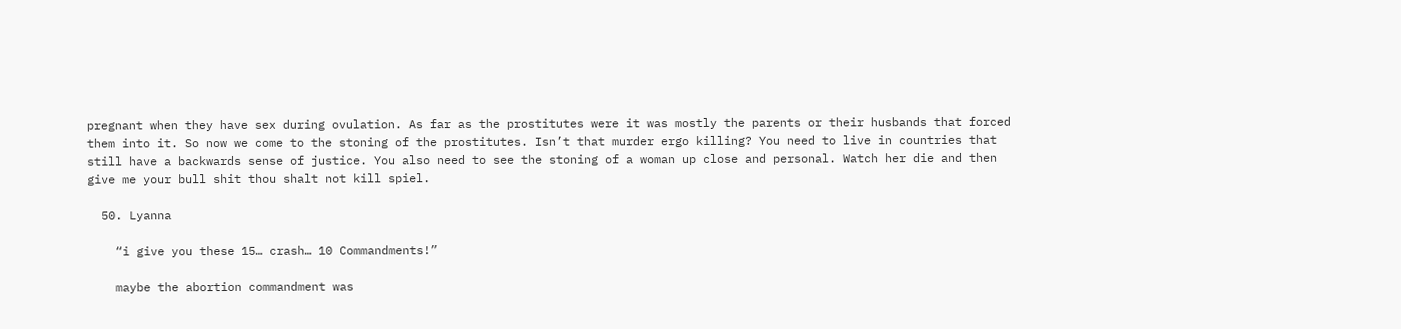pregnant when they have sex during ovulation. As far as the prostitutes were it was mostly the parents or their husbands that forced them into it. So now we come to the stoning of the prostitutes. Isn’t that murder ergo killing? You need to live in countries that still have a backwards sense of justice. You also need to see the stoning of a woman up close and personal. Watch her die and then give me your bull shit thou shalt not kill spiel.

  50. Lyanna

    “i give you these 15… crash… 10 Commandments!”

    maybe the abortion commandment was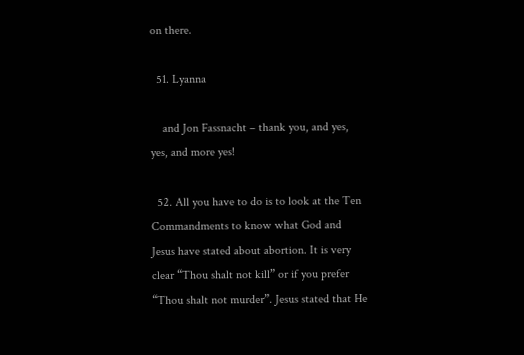on there.

  51. Lyanna

    and Jon Fassnacht – thank you, and yes, yes, and more yes!

  52. All you have to do is to look at the Ten Commandments to know what God and Jesus have stated about abortion. It is very clear “Thou shalt not kill” or if you prefer “Thou shalt not murder”. Jesus stated that He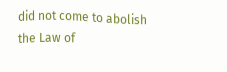did not come to abolish the Law of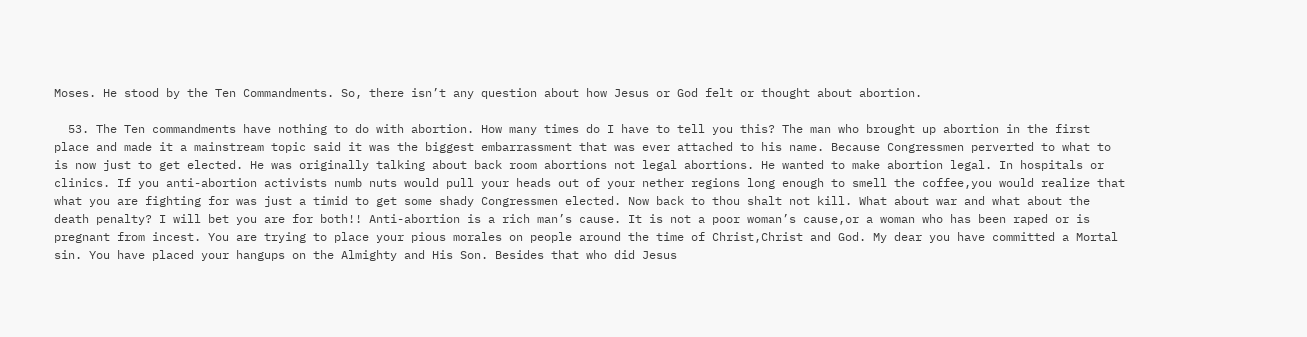Moses. He stood by the Ten Commandments. So, there isn’t any question about how Jesus or God felt or thought about abortion.

  53. The Ten commandments have nothing to do with abortion. How many times do I have to tell you this? The man who brought up abortion in the first place and made it a mainstream topic said it was the biggest embarrassment that was ever attached to his name. Because Congressmen perverted to what to is now just to get elected. He was originally talking about back room abortions not legal abortions. He wanted to make abortion legal. In hospitals or clinics. If you anti-abortion activists numb nuts would pull your heads out of your nether regions long enough to smell the coffee,you would realize that what you are fighting for was just a timid to get some shady Congressmen elected. Now back to thou shalt not kill. What about war and what about the death penalty? I will bet you are for both!! Anti-abortion is a rich man’s cause. It is not a poor woman’s cause,or a woman who has been raped or is pregnant from incest. You are trying to place your pious morales on people around the time of Christ,Christ and God. My dear you have committed a Mortal sin. You have placed your hangups on the Almighty and His Son. Besides that who did Jesus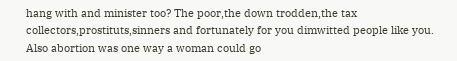hang with and minister too? The poor,the down trodden,the tax collectors,prostituts,sinners and fortunately for you dimwitted people like you. Also abortion was one way a woman could go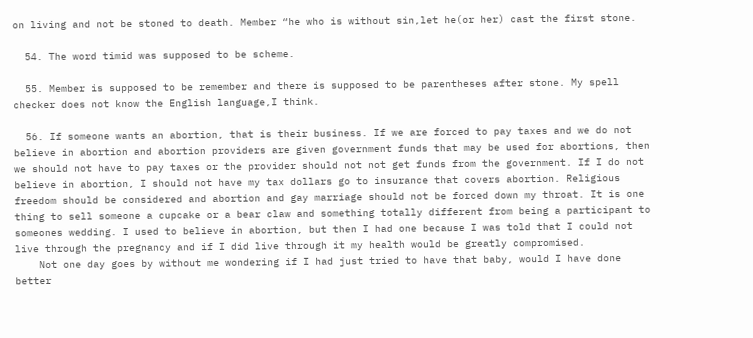on living and not be stoned to death. Member “he who is without sin,let he(or her) cast the first stone.

  54. The word timid was supposed to be scheme.

  55. Member is supposed to be remember and there is supposed to be parentheses after stone. My spell checker does not know the English language,I think.

  56. If someone wants an abortion, that is their business. If we are forced to pay taxes and we do not believe in abortion and abortion providers are given government funds that may be used for abortions, then we should not have to pay taxes or the provider should not not get funds from the government. If I do not believe in abortion, I should not have my tax dollars go to insurance that covers abortion. Religious freedom should be considered and abortion and gay marriage should not be forced down my throat. It is one thing to sell someone a cupcake or a bear claw and something totally different from being a participant to someones wedding. I used to believe in abortion, but then I had one because I was told that I could not live through the pregnancy and if I did live through it my health would be greatly compromised.
    Not one day goes by without me wondering if I had just tried to have that baby, would I have done better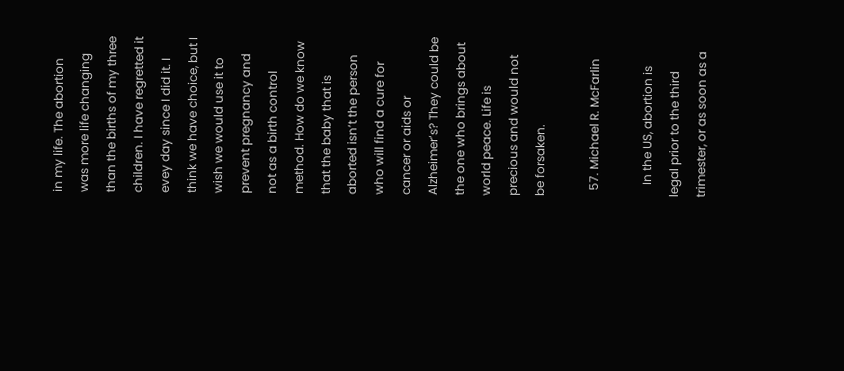in my life. The abortion was more life changing than the births of my three children. I have regretted it evey day since I did it. I think we have choice, but I wish we would use it to prevent pregnancy and not as a birth control method. How do we know that the baby that is aborted isn’t the person who will find a cure for cancer or aids or Alzheimer’s? They could be the one who brings about world peace. Life is precious and would not be forsaken.

  57. Michael R. McFarlin

    In the US, abortion is legal prior to the third trimester, or as soon as a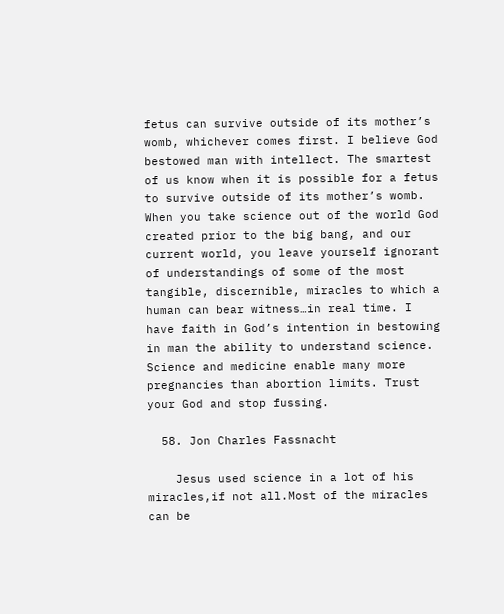fetus can survive outside of its mother’s womb, whichever comes first. I believe God bestowed man with intellect. The smartest of us know when it is possible for a fetus to survive outside of its mother’s womb. When you take science out of the world God created prior to the big bang, and our current world, you leave yourself ignorant of understandings of some of the most tangible, discernible, miracles to which a human can bear witness…in real time. I have faith in God’s intention in bestowing in man the ability to understand science. Science and medicine enable many more pregnancies than abortion limits. Trust your God and stop fussing.

  58. Jon Charles Fassnacht

    Jesus used science in a lot of his miracles,if not all.Most of the miracles can be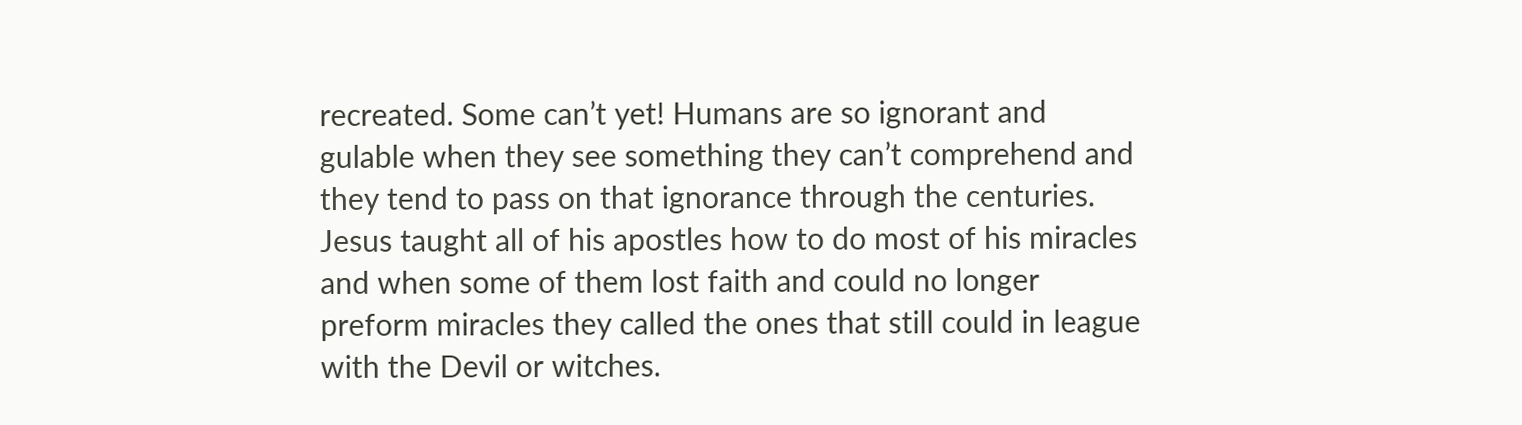recreated. Some can’t yet! Humans are so ignorant and gulable when they see something they can’t comprehend and they tend to pass on that ignorance through the centuries. Jesus taught all of his apostles how to do most of his miracles and when some of them lost faith and could no longer preform miracles they called the ones that still could in league with the Devil or witches.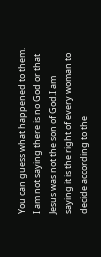You can guess what happened to them. I am not saying there is no God or that Jesus was not the son of God.I am saying it is the right of every woman to decide according to the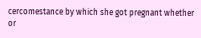cercomestance by which she got pregnant whether or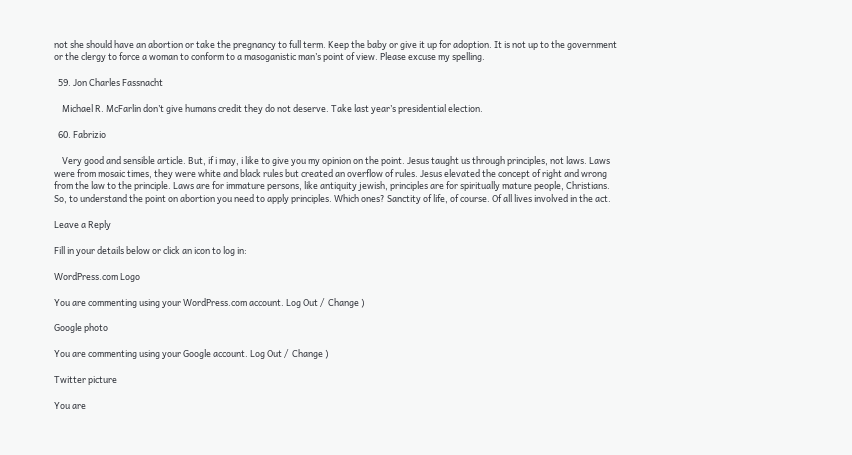not she should have an abortion or take the pregnancy to full term. Keep the baby or give it up for adoption. It is not up to the government or the clergy to force a woman to conform to a masoganistic man’s point of view. Please excuse my spelling.

  59. Jon Charles Fassnacht

    Michael R. McFarlin don’t give humans credit they do not deserve. Take last year’s presidential election.

  60. Fabrizio

    Very good and sensible article. But, if i may, i like to give you my opinion on the point. Jesus taught us through principles, not laws. Laws were from mosaic times, they were white and black rules but created an overflow of rules. Jesus elevated the concept of right and wrong from the law to the principle. Laws are for immature persons, like antiquity jewish, principles are for spiritually mature people, Christians. So, to understand the point on abortion you need to apply principles. Which ones? Sanctity of life, of course. Of all lives involved in the act.

Leave a Reply

Fill in your details below or click an icon to log in:

WordPress.com Logo

You are commenting using your WordPress.com account. Log Out /  Change )

Google photo

You are commenting using your Google account. Log Out /  Change )

Twitter picture

You are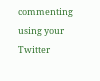commenting using your Twitter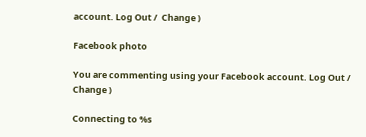account. Log Out /  Change )

Facebook photo

You are commenting using your Facebook account. Log Out /  Change )

Connecting to %s